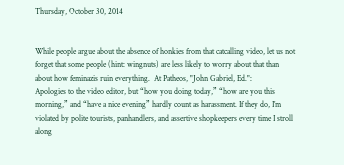Thursday, October 30, 2014


While people argue about the absence of honkies from that catcalling video, let us not forget that some people (hint: wingnuts) are less likely to worry about that than about how feminazis ruin everything.  At Patheos, "John Gabriel, Ed.":
Apologies to the video editor, but “how you doing today,” “how are you this morning,” and “have a nice evening” hardly count as harassment. If they do, I’m violated by polite tourists, panhandlers, and assertive shopkeepers every time I stroll along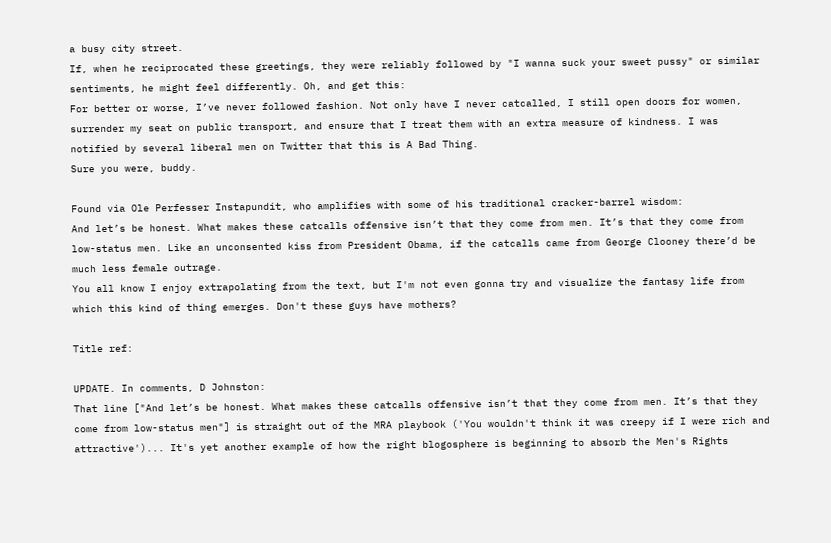a busy city street.
If, when he reciprocated these greetings, they were reliably followed by "I wanna suck your sweet pussy" or similar sentiments, he might feel differently. Oh, and get this:
For better or worse, I’ve never followed fashion. Not only have I never catcalled, I still open doors for women, surrender my seat on public transport, and ensure that I treat them with an extra measure of kindness. I was notified by several liberal men on Twitter that this is A Bad Thing.
Sure you were, buddy.

Found via Ole Perfesser Instapundit, who amplifies with some of his traditional cracker-barrel wisdom:
And let’s be honest. What makes these catcalls offensive isn’t that they come from men. It’s that they come from low-status men. Like an unconsented kiss from President Obama, if the catcalls came from George Clooney there’d be much less female outrage.
You all know I enjoy extrapolating from the text, but I'm not even gonna try and visualize the fantasy life from which this kind of thing emerges. Don't these guys have mothers?

Title ref:

UPDATE. In comments, D Johnston:
That line ["And let’s be honest. What makes these catcalls offensive isn’t that they come from men. It’s that they come from low-status men"] is straight out of the MRA playbook ('You wouldn't think it was creepy if I were rich and attractive')... It's yet another example of how the right blogosphere is beginning to absorb the Men's Rights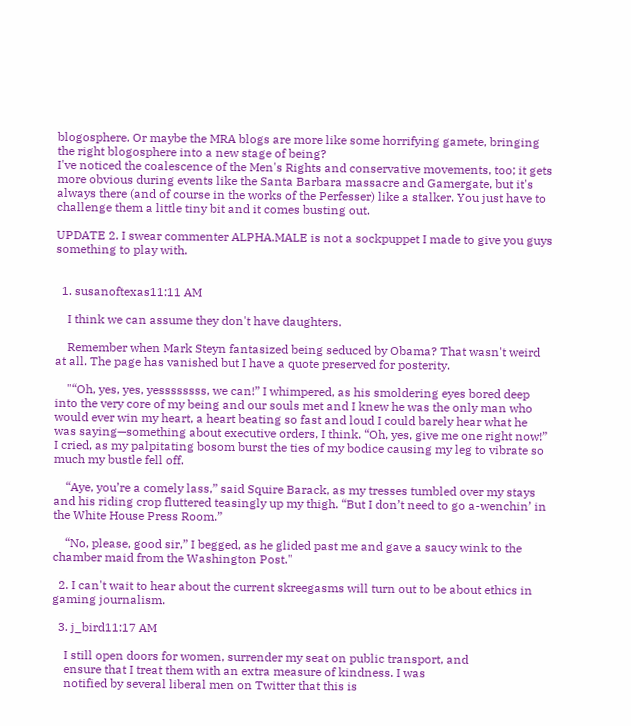blogosphere. Or maybe the MRA blogs are more like some horrifying gamete, bringing the right blogosphere into a new stage of being?
I've noticed the coalescence of the Men's Rights and conservative movements, too; it gets more obvious during events like the Santa Barbara massacre and Gamergate, but it's always there (and of course in the works of the Perfesser) like a stalker. You just have to challenge them a little tiny bit and it comes busting out.

UPDATE 2. I swear commenter ALPHA.MALE is not a sockpuppet I made to give you guys something to play with.


  1. susanoftexas11:11 AM

    I think we can assume they don't have daughters.

    Remember when Mark Steyn fantasized being seduced by Obama? That wasn't weird at all. The page has vanished but I have a quote preserved for posterity.

    "“Oh, yes, yes, yessssssss, we can!” I whimpered, as his smoldering eyes bored deep into the very core of my being and our souls met and I knew he was the only man who would ever win my heart, a heart beating so fast and loud I could barely hear what he was saying—something about executive orders, I think. “Oh, yes, give me one right now!” I cried, as my palpitating bosom burst the ties of my bodice causing my leg to vibrate so much my bustle fell off.

    “Aye, you’re a comely lass,” said Squire Barack, as my tresses tumbled over my stays and his riding crop fluttered teasingly up my thigh. “But I don’t need to go a-wenchin’ in the White House Press Room.”

    “No, please, good sir,” I begged, as he glided past me and gave a saucy wink to the chamber maid from the Washington Post."

  2. I can't wait to hear about the current skreegasms will turn out to be about ethics in gaming journalism.

  3. j_bird11:17 AM

    I still open doors for women, surrender my seat on public transport, and
    ensure that I treat them with an extra measure of kindness. I was
    notified by several liberal men on Twitter that this is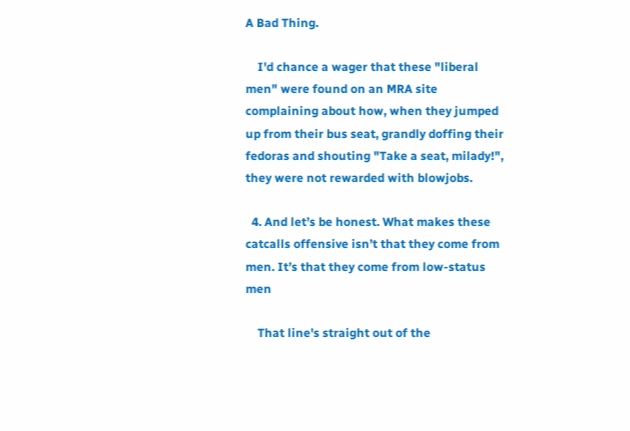A Bad Thing.

    I'd chance a wager that these "liberal men" were found on an MRA site complaining about how, when they jumped up from their bus seat, grandly doffing their fedoras and shouting "Take a seat, milady!", they were not rewarded with blowjobs.

  4. And let’s be honest. What makes these catcalls offensive isn’t that they come from men. It’s that they come from low-status men

    That line's straight out of the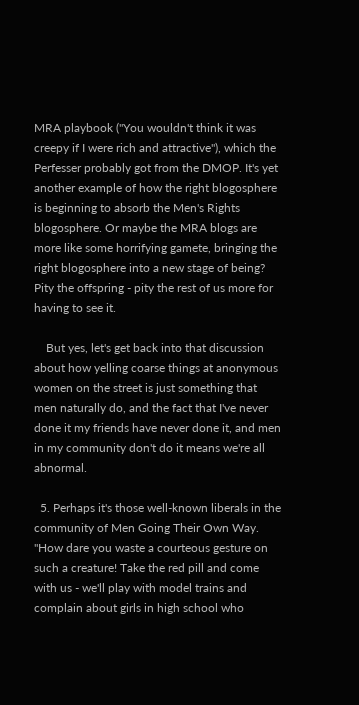MRA playbook ("You wouldn't think it was creepy if I were rich and attractive"), which the Perfesser probably got from the DMOP. It's yet another example of how the right blogosphere is beginning to absorb the Men's Rights blogosphere. Or maybe the MRA blogs are more like some horrifying gamete, bringing the right blogosphere into a new stage of being? Pity the offspring - pity the rest of us more for having to see it.

    But yes, let's get back into that discussion about how yelling coarse things at anonymous women on the street is just something that men naturally do, and the fact that I've never done it my friends have never done it, and men in my community don't do it means we're all abnormal.

  5. Perhaps it's those well-known liberals in the community of Men Going Their Own Way. "How dare you waste a courteous gesture on such a creature! Take the red pill and come with us - we'll play with model trains and complain about girls in high school who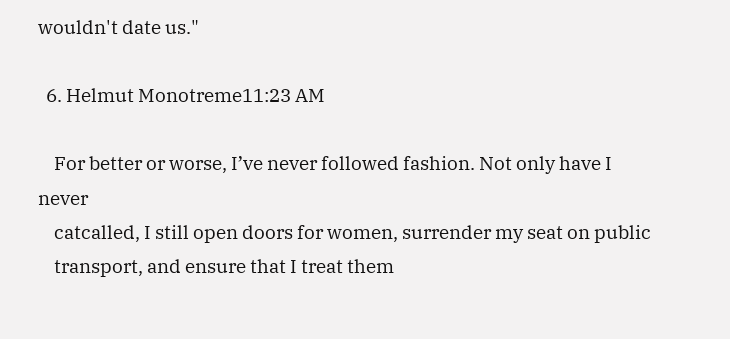wouldn't date us."

  6. Helmut Monotreme11:23 AM

    For better or worse, I’ve never followed fashion. Not only have I never
    catcalled, I still open doors for women, surrender my seat on public
    transport, and ensure that I treat them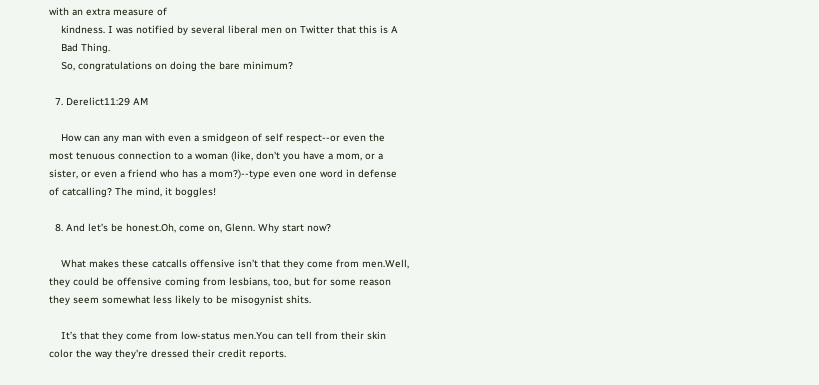with an extra measure of
    kindness. I was notified by several liberal men on Twitter that this is A
    Bad Thing.
    So, congratulations on doing the bare minimum?

  7. Derelict11:29 AM

    How can any man with even a smidgeon of self respect--or even the most tenuous connection to a woman (like, don't you have a mom, or a sister, or even a friend who has a mom?)--type even one word in defense of catcalling? The mind, it boggles!

  8. And let’s be honest.Oh, come on, Glenn. Why start now?

    What makes these catcalls offensive isn’t that they come from men.Well, they could be offensive coming from lesbians, too, but for some reason they seem somewhat less likely to be misogynist shits.

    It’s that they come from low-status men.You can tell from their skin color the way they're dressed their credit reports.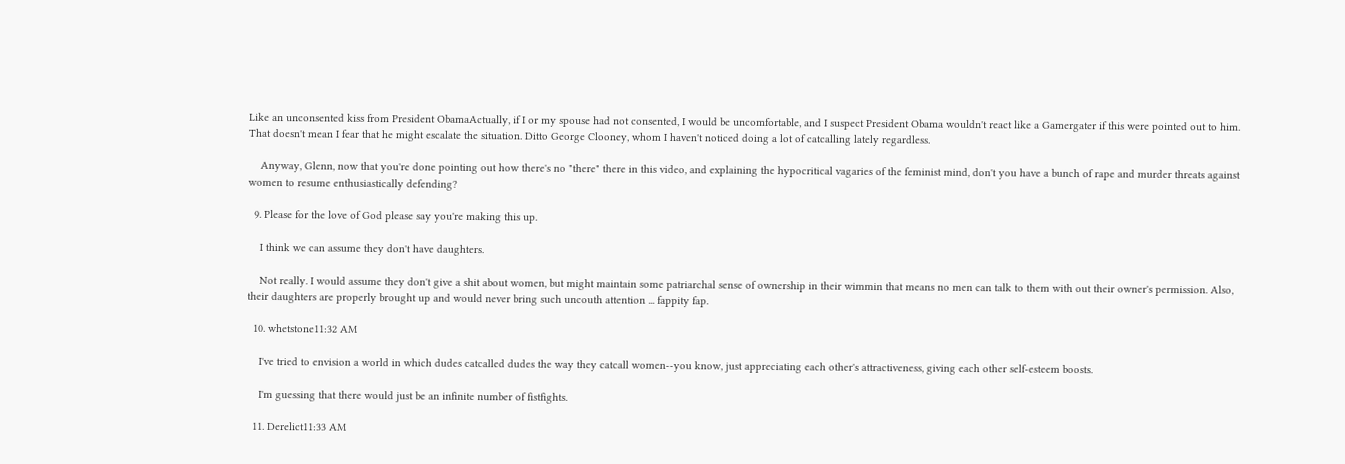Like an unconsented kiss from President ObamaActually, if I or my spouse had not consented, I would be uncomfortable, and I suspect President Obama wouldn't react like a Gamergater if this were pointed out to him. That doesn't mean I fear that he might escalate the situation. Ditto George Clooney, whom I haven't noticed doing a lot of catcalling lately regardless.

    Anyway, Glenn, now that you're done pointing out how there's no "there" there in this video, and explaining the hypocritical vagaries of the feminist mind, don't you have a bunch of rape and murder threats against women to resume enthusiastically defending?

  9. Please for the love of God please say you're making this up.

    I think we can assume they don't have daughters.

    Not really. I would assume they don't give a shit about women, but might maintain some patriarchal sense of ownership in their wimmin that means no men can talk to them with out their owner's permission. Also, their daughters are properly brought up and would never bring such uncouth attention ... fappity fap.

  10. whetstone11:32 AM

    I've tried to envision a world in which dudes catcalled dudes the way they catcall women--you know, just appreciating each other's attractiveness, giving each other self-esteem boosts.

    I'm guessing that there would just be an infinite number of fistfights.

  11. Derelict11:33 AM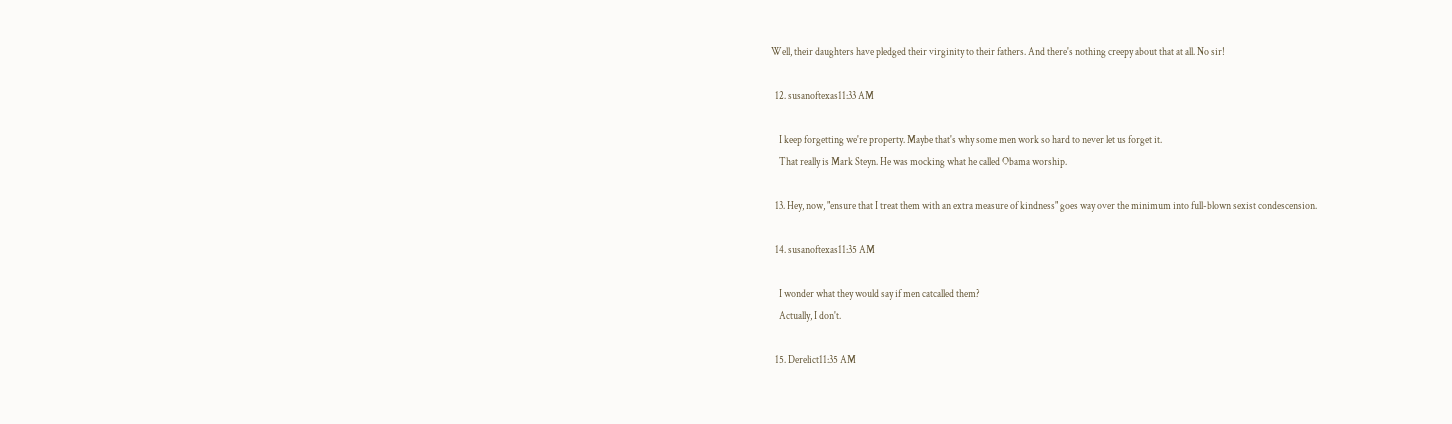Well, their daughters have pledged their virginity to their fathers. And there's nothing creepy about that at all. No sir!

  12. susanoftexas11:33 AM

    I keep forgetting we're property. Maybe that's why some men work so hard to never let us forget it.
    That really is Mark Steyn. He was mocking what he called Obama worship.

  13. Hey, now, "ensure that I treat them with an extra measure of kindness" goes way over the minimum into full-blown sexist condescension.

  14. susanoftexas11:35 AM

    I wonder what they would say if men catcalled them?
    Actually, I don't.

  15. Derelict11:35 AM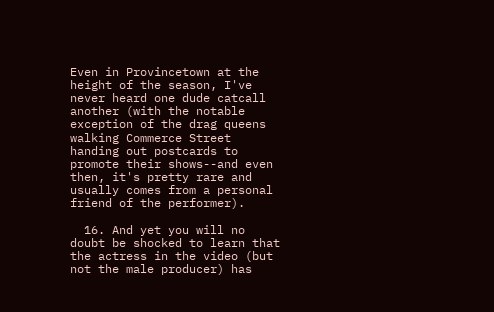Even in Provincetown at the height of the season, I've never heard one dude catcall another (with the notable exception of the drag queens walking Commerce Street handing out postcards to promote their shows--and even then, it's pretty rare and usually comes from a personal friend of the performer).

  16. And yet you will no doubt be shocked to learn that the actress in the video (but not the male producer) has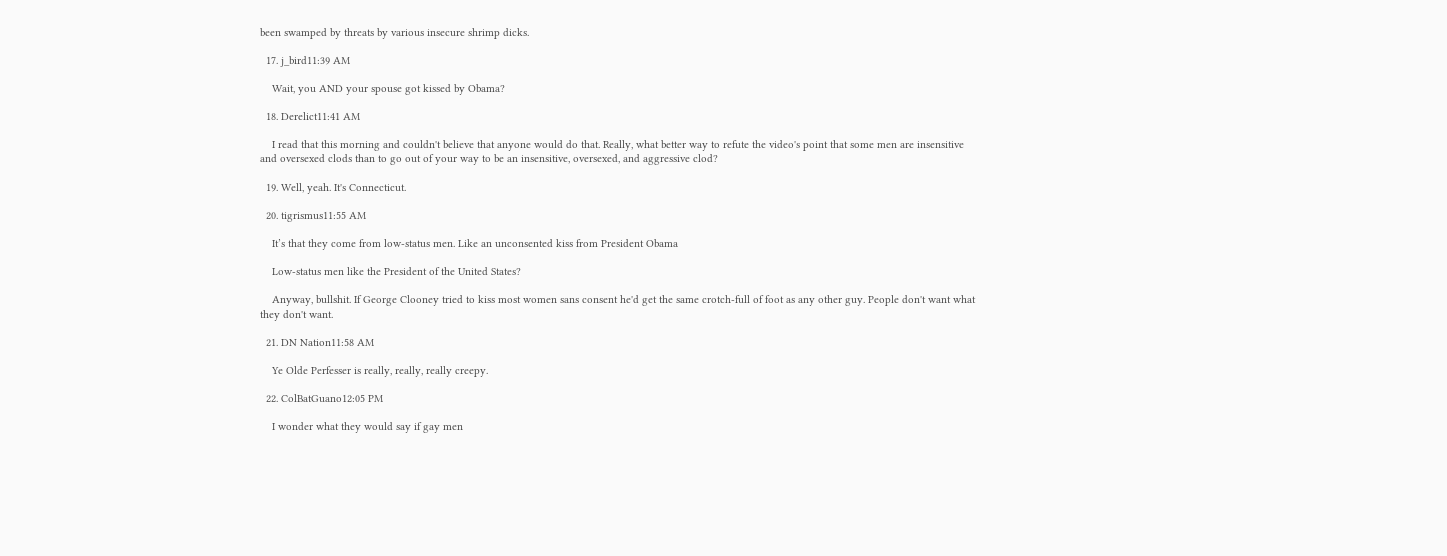been swamped by threats by various insecure shrimp dicks.

  17. j_bird11:39 AM

    Wait, you AND your spouse got kissed by Obama?

  18. Derelict11:41 AM

    I read that this morning and couldn't believe that anyone would do that. Really, what better way to refute the video's point that some men are insensitive and oversexed clods than to go out of your way to be an insensitive, oversexed, and aggressive clod?

  19. Well, yeah. It's Connecticut.

  20. tigrismus11:55 AM

    It’s that they come from low-status men. Like an unconsented kiss from President Obama

    Low-status men like the President of the United States?

    Anyway, bullshit. If George Clooney tried to kiss most women sans consent he'd get the same crotch-full of foot as any other guy. People don't want what they don't want.

  21. DN Nation11:58 AM

    Ye Olde Perfesser is really, really, really creepy.

  22. ColBatGuano12:05 PM

    I wonder what they would say if gay men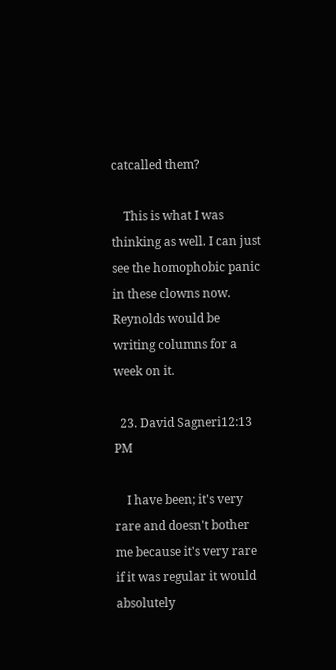catcalled them?

    This is what I was thinking as well. I can just see the homophobic panic in these clowns now. Reynolds would be writing columns for a week on it.

  23. David Sagneri12:13 PM

    I have been; it's very rare and doesn't bother me because it's very rare if it was regular it would absolutely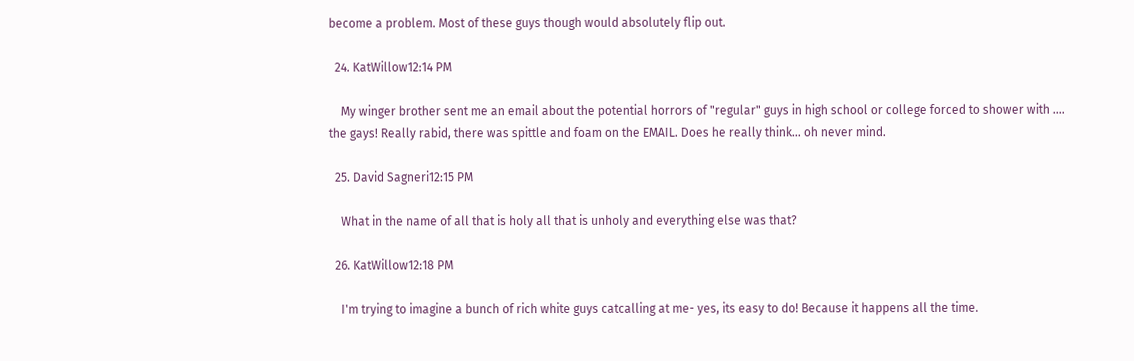become a problem. Most of these guys though would absolutely flip out.

  24. KatWillow12:14 PM

    My winger brother sent me an email about the potential horrors of "regular" guys in high school or college forced to shower with .... the gays! Really rabid, there was spittle and foam on the EMAIL. Does he really think... oh never mind.

  25. David Sagneri12:15 PM

    What in the name of all that is holy all that is unholy and everything else was that?

  26. KatWillow12:18 PM

    I'm trying to imagine a bunch of rich white guys catcalling at me- yes, its easy to do! Because it happens all the time.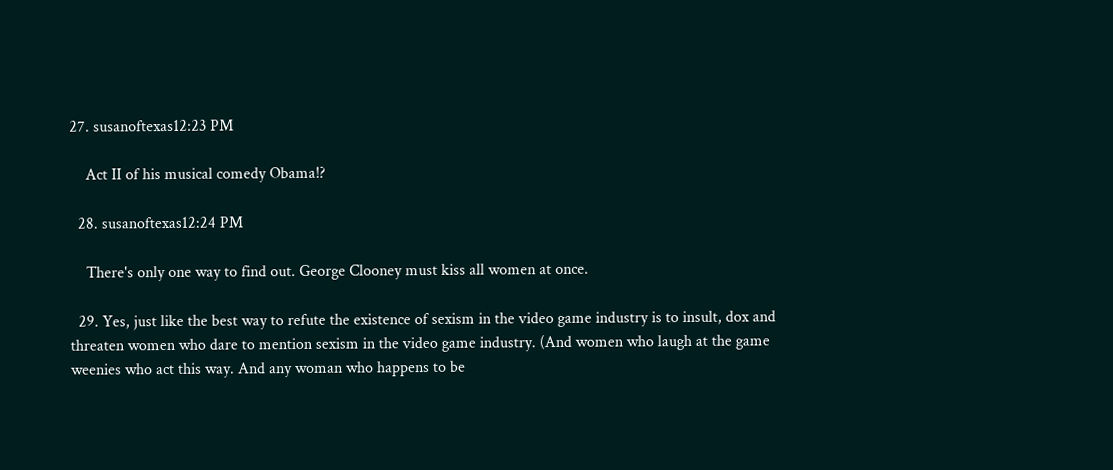27. susanoftexas12:23 PM

    Act II of his musical comedy Obama!?

  28. susanoftexas12:24 PM

    There's only one way to find out. George Clooney must kiss all women at once.

  29. Yes, just like the best way to refute the existence of sexism in the video game industry is to insult, dox and threaten women who dare to mention sexism in the video game industry. (And women who laugh at the game weenies who act this way. And any woman who happens to be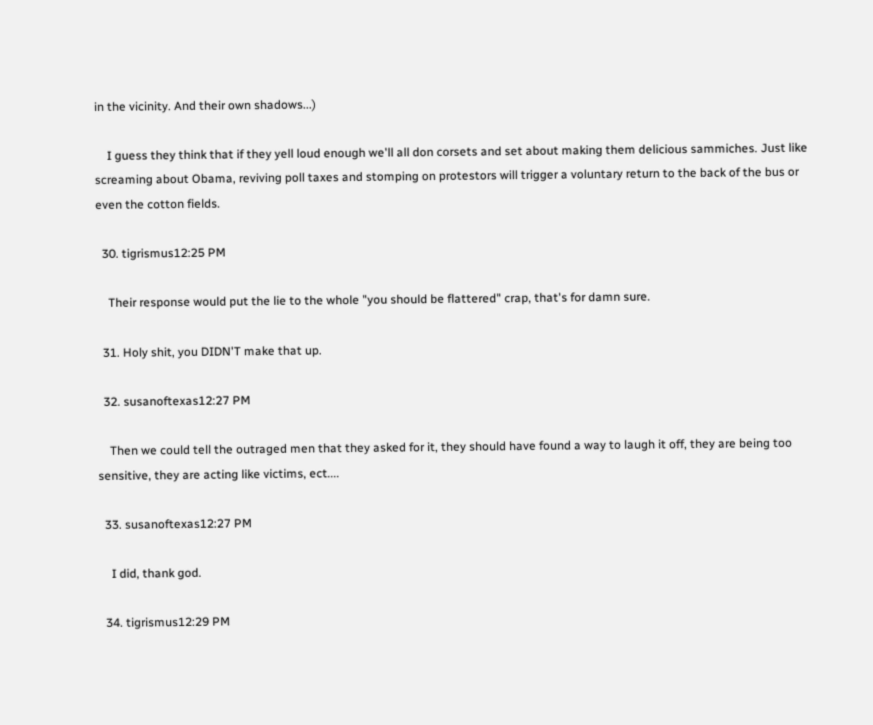in the vicinity. And their own shadows...)

    I guess they think that if they yell loud enough we'll all don corsets and set about making them delicious sammiches. Just like screaming about Obama, reviving poll taxes and stomping on protestors will trigger a voluntary return to the back of the bus or even the cotton fields.

  30. tigrismus12:25 PM

    Their response would put the lie to the whole "you should be flattered" crap, that's for damn sure.

  31. Holy shit, you DIDN'T make that up.

  32. susanoftexas12:27 PM

    Then we could tell the outraged men that they asked for it, they should have found a way to laugh it off, they are being too sensitive, they are acting like victims, ect....

  33. susanoftexas12:27 PM

    I did, thank god.

  34. tigrismus12:29 PM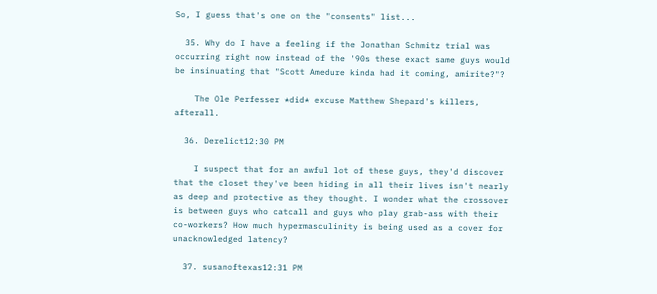So, I guess that's one on the "consents" list...

  35. Why do I have a feeling if the Jonathan Schmitz trial was occurring right now instead of the '90s these exact same guys would be insinuating that "Scott Amedure kinda had it coming, amirite?"?

    The Ole Perfesser *did* excuse Matthew Shepard's killers, afterall.

  36. Derelict12:30 PM

    I suspect that for an awful lot of these guys, they'd discover that the closet they've been hiding in all their lives isn't nearly as deep and protective as they thought. I wonder what the crossover is between guys who catcall and guys who play grab-ass with their co-workers? How much hypermasculinity is being used as a cover for unacknowledged latency?

  37. susanoftexas12:31 PM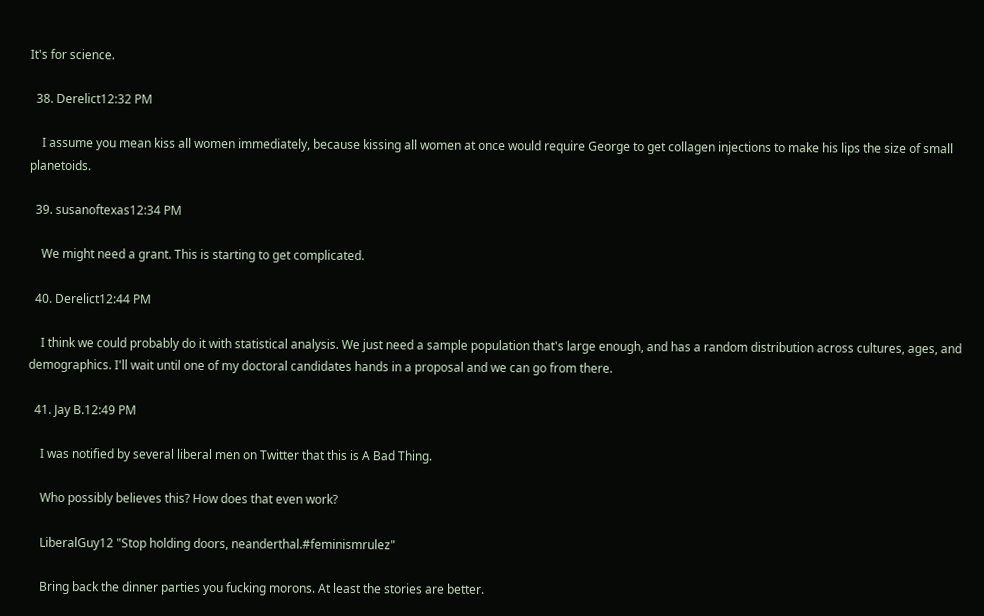It's for science.

  38. Derelict12:32 PM

    I assume you mean kiss all women immediately, because kissing all women at once would require George to get collagen injections to make his lips the size of small planetoids.

  39. susanoftexas12:34 PM

    We might need a grant. This is starting to get complicated.

  40. Derelict12:44 PM

    I think we could probably do it with statistical analysis. We just need a sample population that's large enough, and has a random distribution across cultures, ages, and demographics. I'll wait until one of my doctoral candidates hands in a proposal and we can go from there.

  41. Jay B.12:49 PM

    I was notified by several liberal men on Twitter that this is A Bad Thing.

    Who possibly believes this? How does that even work?

    LiberalGuy12 "Stop holding doors, neanderthal.#feminismrulez"

    Bring back the dinner parties you fucking morons. At least the stories are better.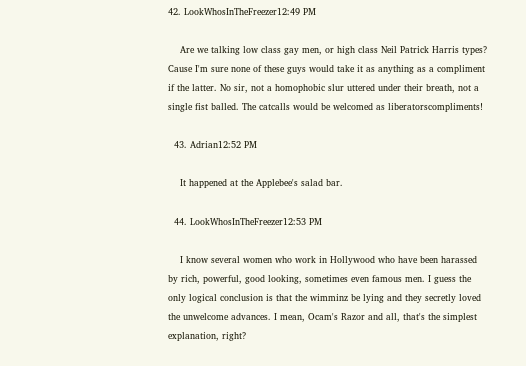42. LookWhosInTheFreezer12:49 PM

    Are we talking low class gay men, or high class Neil Patrick Harris types? Cause I'm sure none of these guys would take it as anything as a compliment if the latter. No sir, not a homophobic slur uttered under their breath, not a single fist balled. The catcalls would be welcomed as liberatorscompliments!

  43. Adrian12:52 PM

    It happened at the Applebee's salad bar.

  44. LookWhosInTheFreezer12:53 PM

    I know several women who work in Hollywood who have been harassed by rich, powerful, good looking, sometimes even famous men. I guess the only logical conclusion is that the wimminz be lying and they secretly loved the unwelcome advances. I mean, Ocam's Razor and all, that's the simplest explanation, right?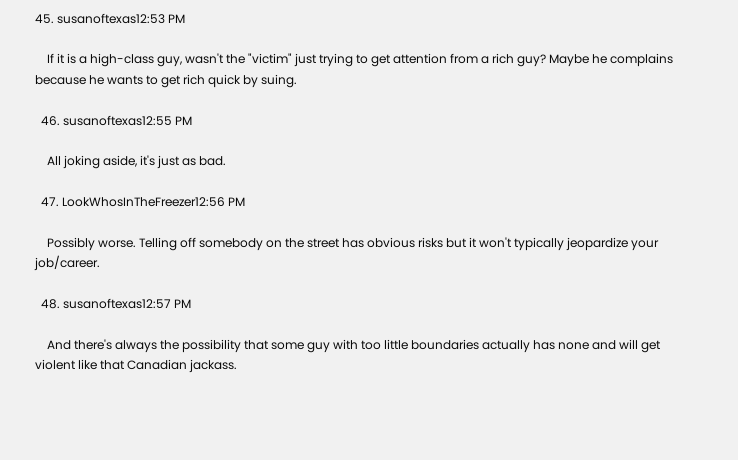45. susanoftexas12:53 PM

    If it is a high-class guy, wasn't the "victim" just trying to get attention from a rich guy? Maybe he complains because he wants to get rich quick by suing.

  46. susanoftexas12:55 PM

    All joking aside, it's just as bad.

  47. LookWhosInTheFreezer12:56 PM

    Possibly worse. Telling off somebody on the street has obvious risks but it won't typically jeopardize your job/career.

  48. susanoftexas12:57 PM

    And there's always the possibility that some guy with too little boundaries actually has none and will get violent like that Canadian jackass.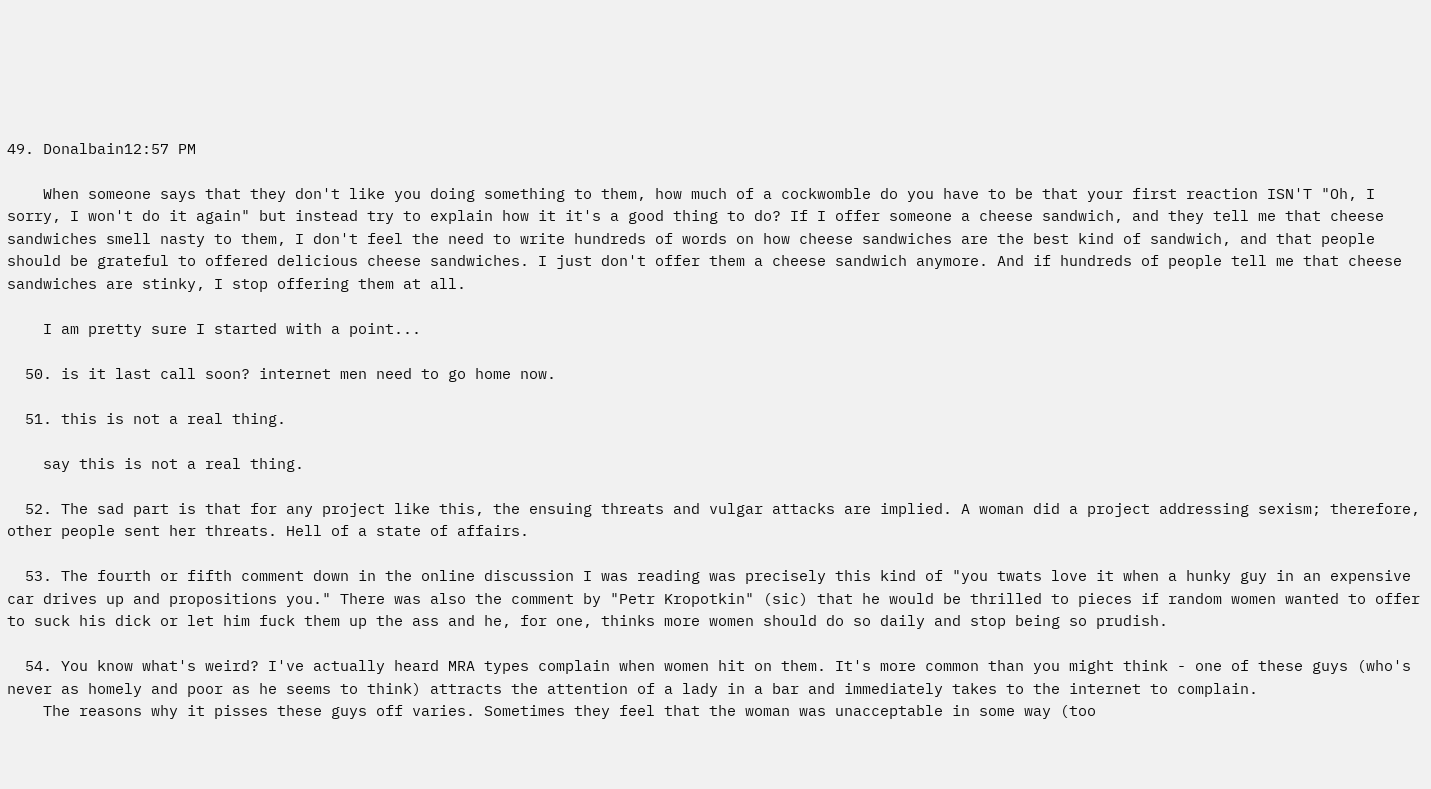49. Donalbain12:57 PM

    When someone says that they don't like you doing something to them, how much of a cockwomble do you have to be that your first reaction ISN'T "Oh, I sorry, I won't do it again" but instead try to explain how it it's a good thing to do? If I offer someone a cheese sandwich, and they tell me that cheese sandwiches smell nasty to them, I don't feel the need to write hundreds of words on how cheese sandwiches are the best kind of sandwich, and that people should be grateful to offered delicious cheese sandwiches. I just don't offer them a cheese sandwich anymore. And if hundreds of people tell me that cheese sandwiches are stinky, I stop offering them at all.

    I am pretty sure I started with a point...

  50. is it last call soon? internet men need to go home now.

  51. this is not a real thing.

    say this is not a real thing.

  52. The sad part is that for any project like this, the ensuing threats and vulgar attacks are implied. A woman did a project addressing sexism; therefore, other people sent her threats. Hell of a state of affairs.

  53. The fourth or fifth comment down in the online discussion I was reading was precisely this kind of "you twats love it when a hunky guy in an expensive car drives up and propositions you." There was also the comment by "Petr Kropotkin" (sic) that he would be thrilled to pieces if random women wanted to offer to suck his dick or let him fuck them up the ass and he, for one, thinks more women should do so daily and stop being so prudish.

  54. You know what's weird? I've actually heard MRA types complain when women hit on them. It's more common than you might think - one of these guys (who's never as homely and poor as he seems to think) attracts the attention of a lady in a bar and immediately takes to the internet to complain.
    The reasons why it pisses these guys off varies. Sometimes they feel that the woman was unacceptable in some way (too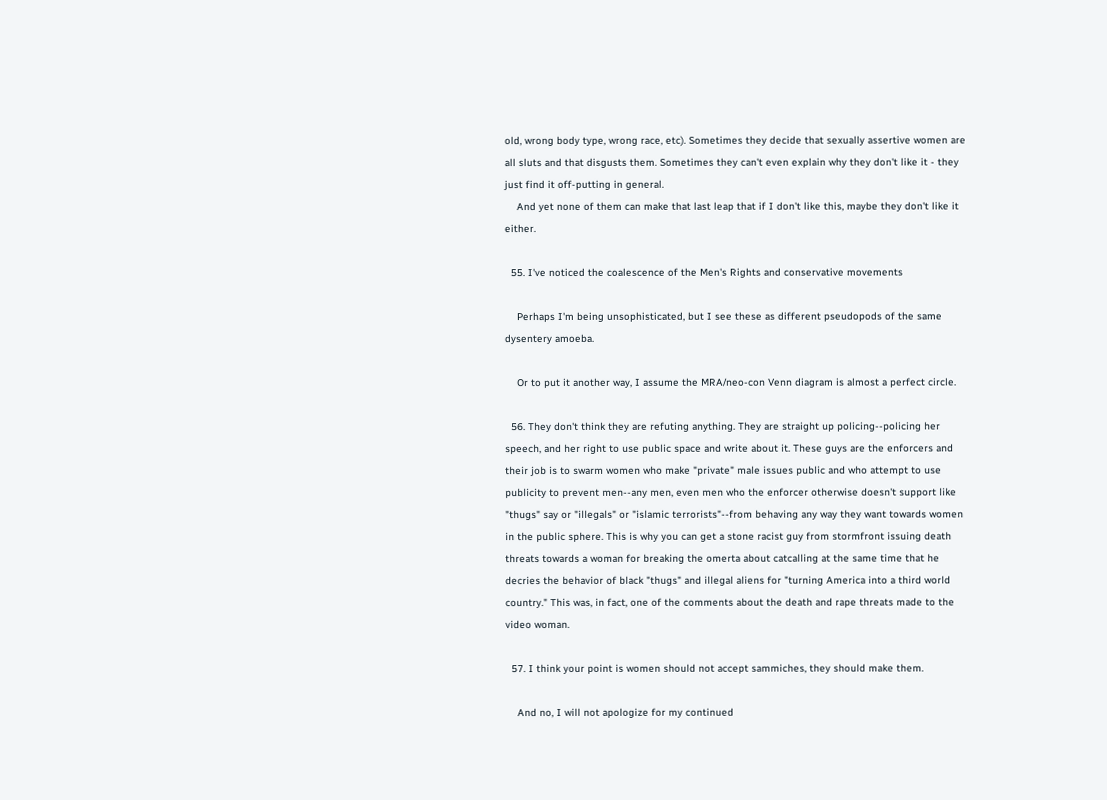old, wrong body type, wrong race, etc). Sometimes they decide that sexually assertive women are all sluts and that disgusts them. Sometimes they can't even explain why they don't like it - they just find it off-putting in general.
    And yet none of them can make that last leap that if I don't like this, maybe they don't like it either.

  55. I've noticed the coalescence of the Men's Rights and conservative movements

    Perhaps I'm being unsophisticated, but I see these as different pseudopods of the same dysentery amoeba.

    Or to put it another way, I assume the MRA/neo-con Venn diagram is almost a perfect circle.

  56. They don't think they are refuting anything. They are straight up policing--policing her speech, and her right to use public space and write about it. These guys are the enforcers and their job is to swarm women who make "private" male issues public and who attempt to use publicity to prevent men--any men, even men who the enforcer otherwise doesn't support like "thugs" say or "illegals" or "islamic terrorists"--from behaving any way they want towards women in the public sphere. This is why you can get a stone racist guy from stormfront issuing death threats towards a woman for breaking the omerta about catcalling at the same time that he decries the behavior of black "thugs" and illegal aliens for "turning America into a third world country." This was, in fact, one of the comments about the death and rape threats made to the video woman.

  57. I think your point is women should not accept sammiches, they should make them.

    And no, I will not apologize for my continued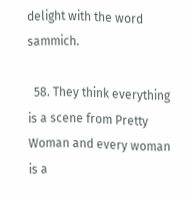delight with the word sammich.

  58. They think everything is a scene from Pretty Woman and every woman is a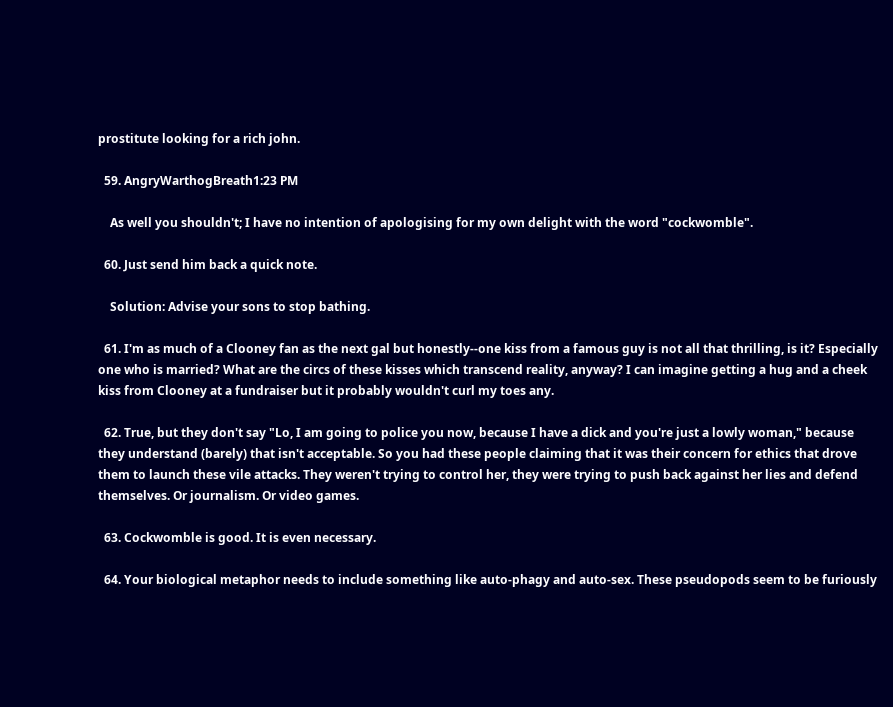prostitute looking for a rich john.

  59. AngryWarthogBreath1:23 PM

    As well you shouldn't; I have no intention of apologising for my own delight with the word "cockwomble".

  60. Just send him back a quick note.

    Solution: Advise your sons to stop bathing.

  61. I'm as much of a Clooney fan as the next gal but honestly--one kiss from a famous guy is not all that thrilling, is it? Especially one who is married? What are the circs of these kisses which transcend reality, anyway? I can imagine getting a hug and a cheek kiss from Clooney at a fundraiser but it probably wouldn't curl my toes any.

  62. True, but they don't say "Lo, I am going to police you now, because I have a dick and you're just a lowly woman," because they understand (barely) that isn't acceptable. So you had these people claiming that it was their concern for ethics that drove them to launch these vile attacks. They weren't trying to control her, they were trying to push back against her lies and defend themselves. Or journalism. Or video games.

  63. Cockwomble is good. It is even necessary.

  64. Your biological metaphor needs to include something like auto-phagy and auto-sex. These pseudopods seem to be furiously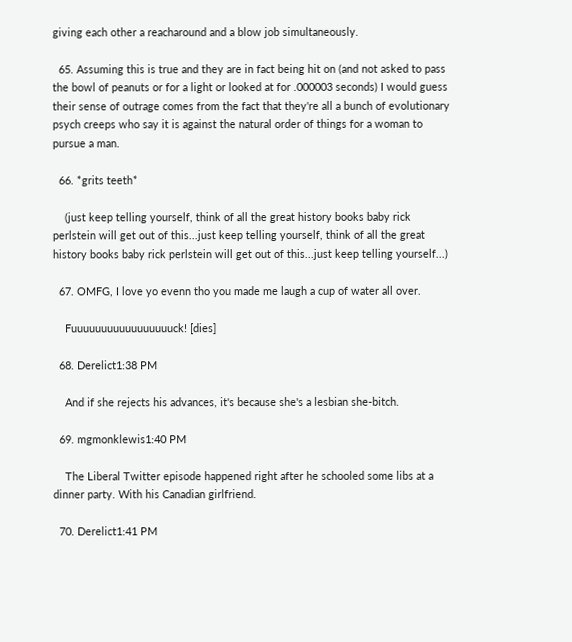giving each other a reacharound and a blow job simultaneously.

  65. Assuming this is true and they are in fact being hit on (and not asked to pass the bowl of peanuts or for a light or looked at for .000003 seconds) I would guess their sense of outrage comes from the fact that they're all a bunch of evolutionary psych creeps who say it is against the natural order of things for a woman to pursue a man.

  66. *grits teeth*

    (just keep telling yourself, think of all the great history books baby rick perlstein will get out of this...just keep telling yourself, think of all the great history books baby rick perlstein will get out of this...just keep telling yourself...)

  67. OMFG, I love yo evenn tho you made me laugh a cup of water all over.

    Fuuuuuuuuuuuuuuuuuck! [dies]

  68. Derelict1:38 PM

    And if she rejects his advances, it's because she's a lesbian she-bitch.

  69. mgmonklewis1:40 PM

    The Liberal Twitter episode happened right after he schooled some libs at a dinner party. With his Canadian girlfriend.

  70. Derelict1:41 PM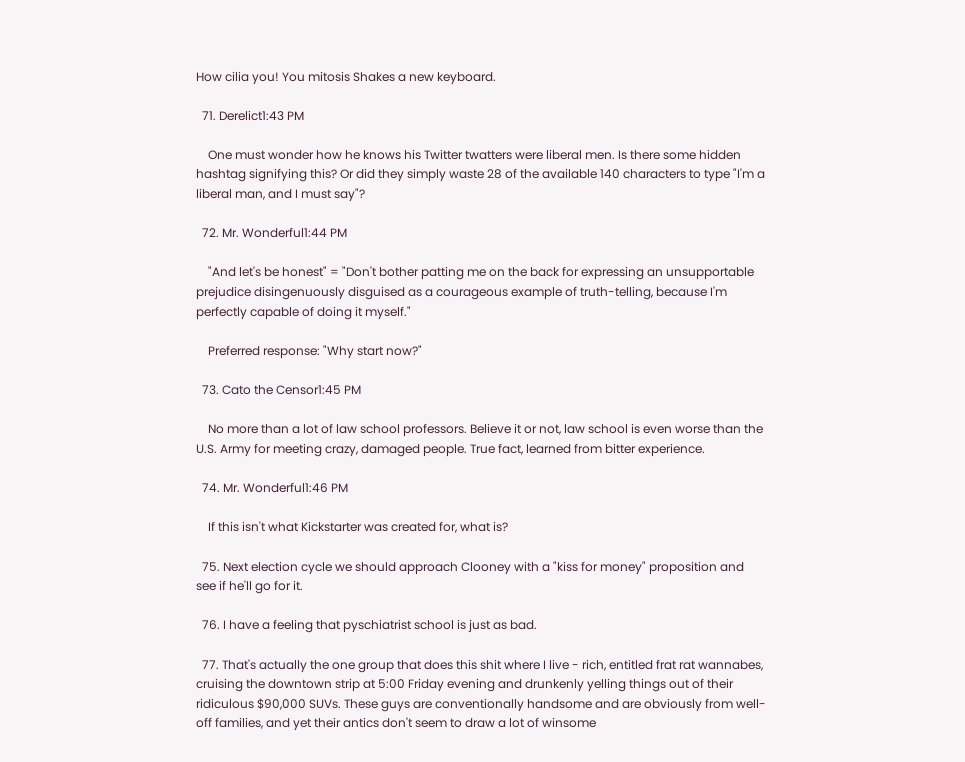How cilia you! You mitosis Shakes a new keyboard.

  71. Derelict1:43 PM

    One must wonder how he knows his Twitter twatters were liberal men. Is there some hidden hashtag signifying this? Or did they simply waste 28 of the available 140 characters to type "I'm a liberal man, and I must say"?

  72. Mr. Wonderful1:44 PM

    "And let's be honest" = "Don't bother patting me on the back for expressing an unsupportable prejudice disingenuously disguised as a courageous example of truth-telling, because I'm perfectly capable of doing it myself."

    Preferred response: "Why start now?"

  73. Cato the Censor1:45 PM

    No more than a lot of law school professors. Believe it or not, law school is even worse than the U.S. Army for meeting crazy, damaged people. True fact, learned from bitter experience.

  74. Mr. Wonderful1:46 PM

    If this isn't what Kickstarter was created for, what is?

  75. Next election cycle we should approach Clooney with a "kiss for money" proposition and see if he'll go for it.

  76. I have a feeling that pyschiatrist school is just as bad.

  77. That's actually the one group that does this shit where I live - rich, entitled frat rat wannabes, cruising the downtown strip at 5:00 Friday evening and drunkenly yelling things out of their ridiculous $90,000 SUVs. These guys are conventionally handsome and are obviously from well-off families, and yet their antics don't seem to draw a lot of winsome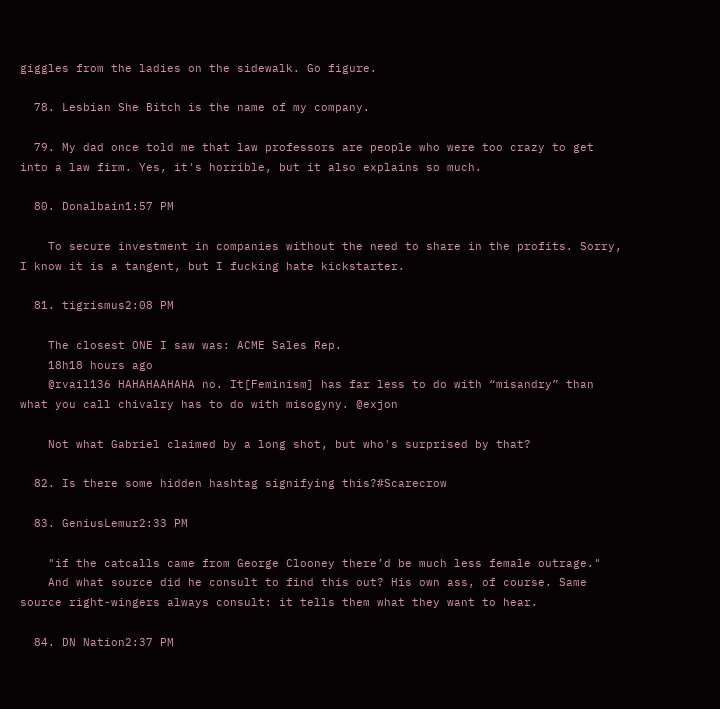giggles from the ladies on the sidewalk. Go figure.

  78. Lesbian She Bitch is the name of my company.

  79. My dad once told me that law professors are people who were too crazy to get into a law firm. Yes, it's horrible, but it also explains so much.

  80. Donalbain1:57 PM

    To secure investment in companies without the need to share in the profits. Sorry, I know it is a tangent, but I fucking hate kickstarter.

  81. tigrismus2:08 PM

    The closest ONE I saw was: ACME Sales Rep.
    18h18 hours ago
    @rvail136 HAHAHAAHAHA no. It[Feminism] has far less to do with “misandry” than what you call chivalry has to do with misogyny. @exjon

    Not what Gabriel claimed by a long shot, but who's surprised by that?

  82. Is there some hidden hashtag signifying this?#Scarecrow

  83. GeniusLemur2:33 PM

    "if the catcalls came from George Clooney there’d be much less female outrage."
    And what source did he consult to find this out? His own ass, of course. Same source right-wingers always consult: it tells them what they want to hear.

  84. DN Nation2:37 PM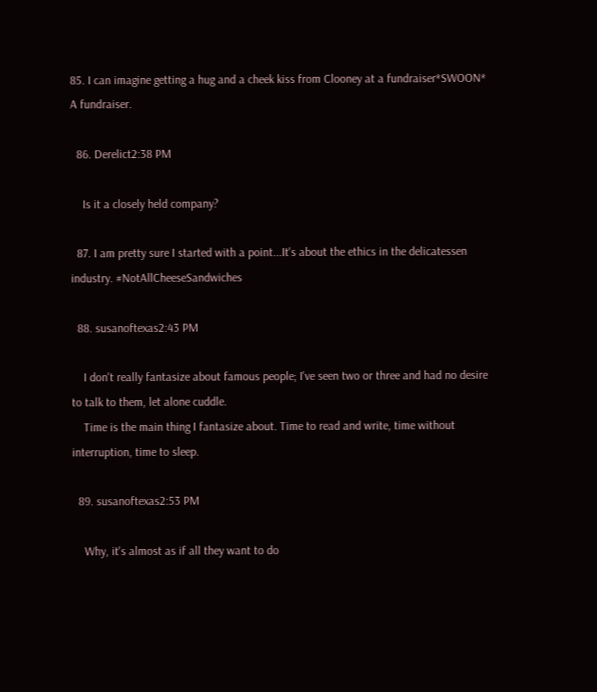85. I can imagine getting a hug and a cheek kiss from Clooney at a fundraiser*SWOON* A fundraiser.

  86. Derelict2:38 PM

    Is it a closely held company?

  87. I am pretty sure I started with a point...It's about the ethics in the delicatessen industry. #NotAllCheeseSandwiches

  88. susanoftexas2:43 PM

    I don't really fantasize about famous people; I've seen two or three and had no desire to talk to them, let alone cuddle.
    Time is the main thing I fantasize about. Time to read and write, time without interruption, time to sleep.

  89. susanoftexas2:53 PM

    Why, it's almost as if all they want to do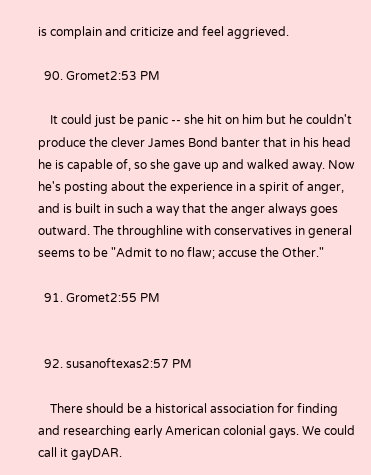is complain and criticize and feel aggrieved.

  90. Gromet2:53 PM

    It could just be panic -- she hit on him but he couldn't produce the clever James Bond banter that in his head he is capable of, so she gave up and walked away. Now he's posting about the experience in a spirit of anger, and is built in such a way that the anger always goes outward. The throughline with conservatives in general seems to be "Admit to no flaw; accuse the Other."

  91. Gromet2:55 PM


  92. susanoftexas2:57 PM

    There should be a historical association for finding and researching early American colonial gays. We could call it gayDAR.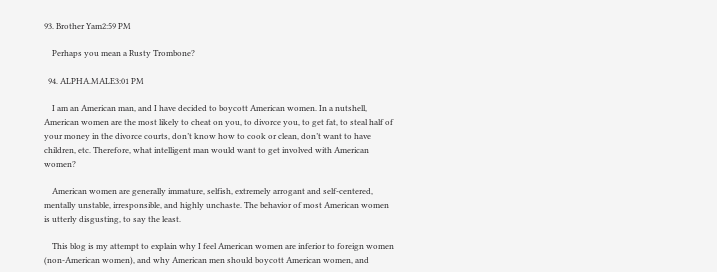93. Brother Yam2:59 PM

    Perhaps you mean a Rusty Trombone?

  94. ALPHA.MALE3:01 PM

    I am an American man, and I have decided to boycott American women. In a nutshell, American women are the most likely to cheat on you, to divorce you, to get fat, to steal half of your money in the divorce courts, don’t know how to cook or clean, don’t want to have children, etc. Therefore, what intelligent man would want to get involved with American women?

    American women are generally immature, selfish, extremely arrogant and self-centered, mentally unstable, irresponsible, and highly unchaste. The behavior of most American women is utterly disgusting, to say the least.

    This blog is my attempt to explain why I feel American women are inferior to foreign women (non-American women), and why American men should boycott American women, and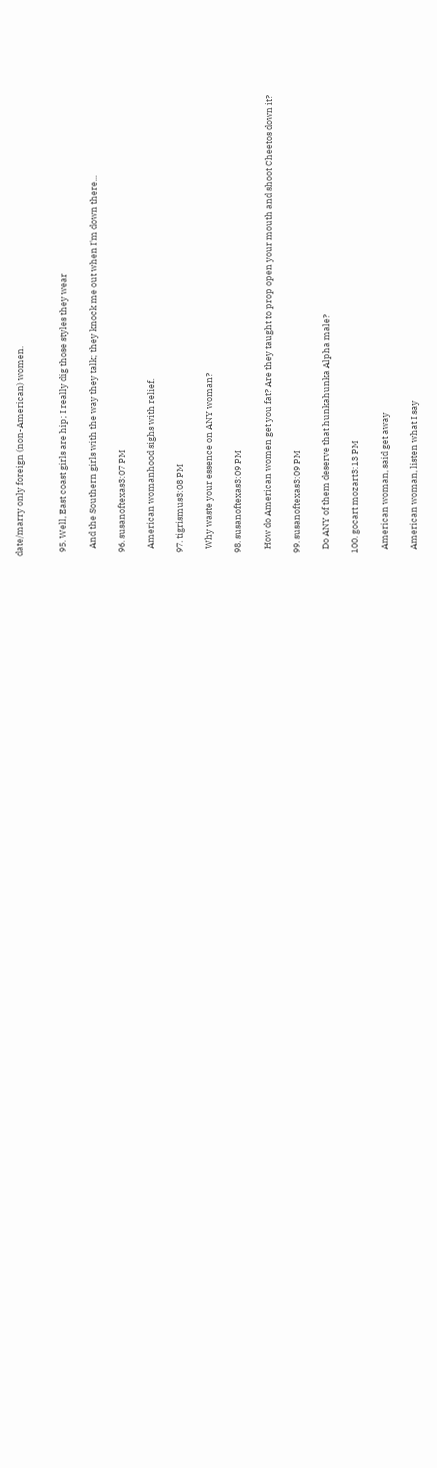date/marry only foreign (non-American) women.


  95. Well, East coast girls are hip; I really dig those styles they wear

    And the Southern girls with the way they talk; they knock me out when I'm down there...

  96. susanoftexas3:07 PM

    American womanhood sighs with relief.

  97. tigrismus3:08 PM

    Why waste your essence on ANY woman?

  98. susanoftexas3:09 PM

    How do American women get you fat? Are they taught to prop open your mouth and shoot Cheetos down it?

  99. susanoftexas3:09 PM

    Do ANY of them deserve that hunkahunka Alpha male?

  100. gocart mozart3:13 PM

    American woman, said get away

    American woman, listen what I say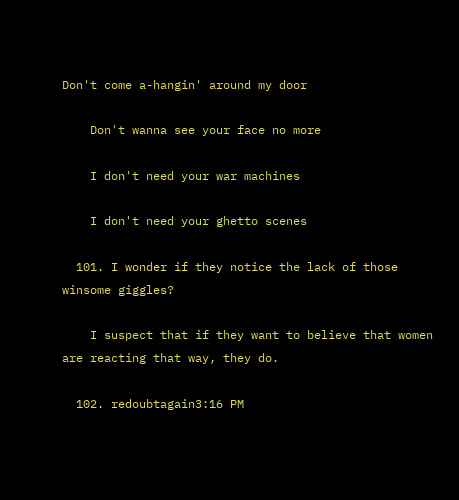Don't come a-hangin' around my door

    Don't wanna see your face no more

    I don't need your war machines

    I don't need your ghetto scenes

  101. I wonder if they notice the lack of those winsome giggles?

    I suspect that if they want to believe that women are reacting that way, they do.

  102. redoubtagain3:16 PM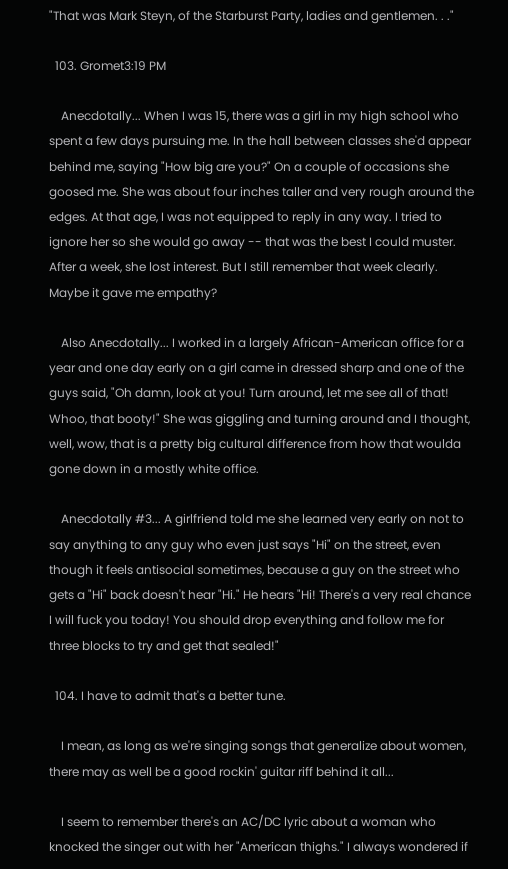"That was Mark Steyn, of the Starburst Party, ladies and gentlemen. . ."

  103. Gromet3:19 PM

    Anecdotally... When I was 15, there was a girl in my high school who spent a few days pursuing me. In the hall between classes she'd appear behind me, saying "How big are you?" On a couple of occasions she goosed me. She was about four inches taller and very rough around the edges. At that age, I was not equipped to reply in any way. I tried to ignore her so she would go away -- that was the best I could muster. After a week, she lost interest. But I still remember that week clearly. Maybe it gave me empathy?

    Also Anecdotally... I worked in a largely African-American office for a year and one day early on a girl came in dressed sharp and one of the guys said, "Oh damn, look at you! Turn around, let me see all of that! Whoo, that booty!" She was giggling and turning around and I thought, well, wow, that is a pretty big cultural difference from how that woulda gone down in a mostly white office.

    Anecdotally #3... A girlfriend told me she learned very early on not to say anything to any guy who even just says "Hi" on the street, even though it feels antisocial sometimes, because a guy on the street who gets a "Hi" back doesn't hear "Hi." He hears "Hi! There's a very real chance I will fuck you today! You should drop everything and follow me for three blocks to try and get that sealed!"

  104. I have to admit that's a better tune.

    I mean, as long as we're singing songs that generalize about women, there may as well be a good rockin' guitar riff behind it all...

    I seem to remember there's an AC/DC lyric about a woman who knocked the singer out with her "American thighs." I always wondered if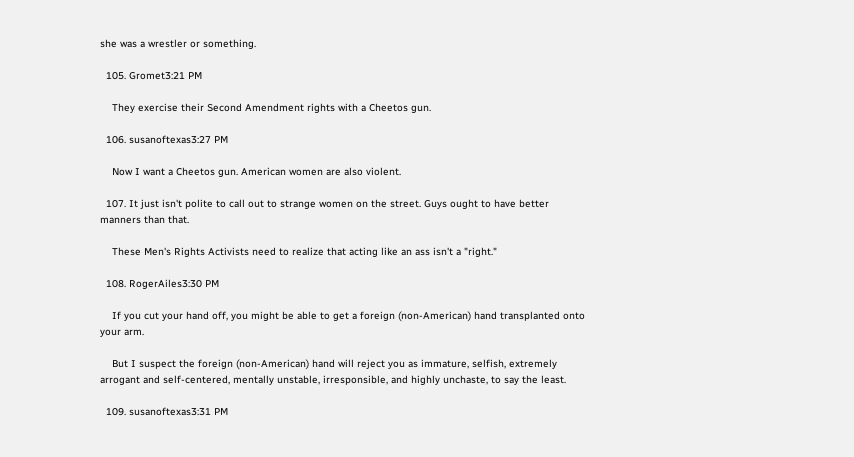she was a wrestler or something.

  105. Gromet3:21 PM

    They exercise their Second Amendment rights with a Cheetos gun.

  106. susanoftexas3:27 PM

    Now I want a Cheetos gun. American women are also violent.

  107. It just isn't polite to call out to strange women on the street. Guys ought to have better manners than that.

    These Men's Rights Activists need to realize that acting like an ass isn't a "right."

  108. RogerAiles3:30 PM

    If you cut your hand off, you might be able to get a foreign (non-American) hand transplanted onto your arm.

    But I suspect the foreign (non-American) hand will reject you as immature, selfish, extremely arrogant and self-centered, mentally unstable, irresponsible, and highly unchaste, to say the least.

  109. susanoftexas3:31 PM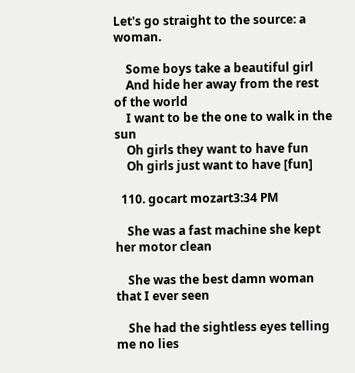Let's go straight to the source: a woman.

    Some boys take a beautiful girl
    And hide her away from the rest of the world
    I want to be the one to walk in the sun
    Oh girls they want to have fun
    Oh girls just want to have [fun]

  110. gocart mozart3:34 PM

    She was a fast machine she kept her motor clean

    She was the best damn woman that I ever seen

    She had the sightless eyes telling me no lies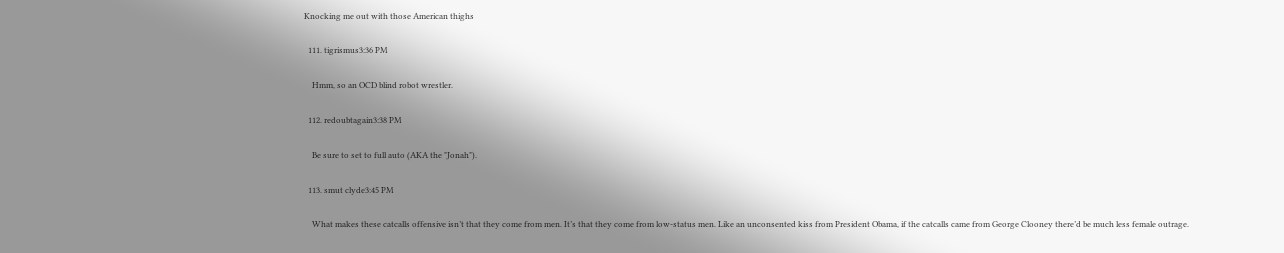Knocking me out with those American thighs

  111. tigrismus3:36 PM

    Hmm, so an OCD blind robot wrestler.

  112. redoubtagain3:38 PM

    Be sure to set to full auto (AKA the "Jonah").

  113. smut clyde3:45 PM

    What makes these catcalls offensive isn’t that they come from men. It’s that they come from low-status men. Like an unconsented kiss from President Obama, if the catcalls came from George Clooney there’d be much less female outrage.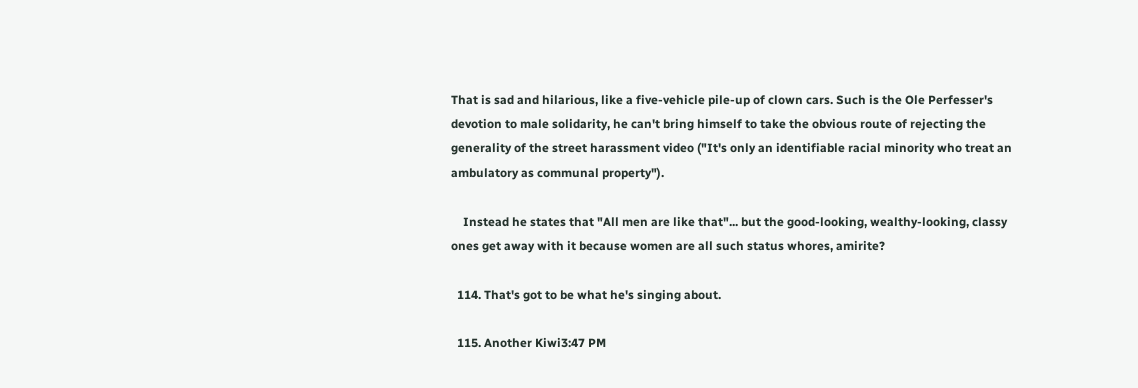That is sad and hilarious, like a five-vehicle pile-up of clown cars. Such is the Ole Perfesser's devotion to male solidarity, he can't bring himself to take the obvious route of rejecting the generality of the street harassment video ("It's only an identifiable racial minority who treat an ambulatory as communal property").

    Instead he states that "All men are like that"... but the good-looking, wealthy-looking, classy ones get away with it because women are all such status whores, amirite?

  114. That's got to be what he's singing about.

  115. Another Kiwi3:47 PM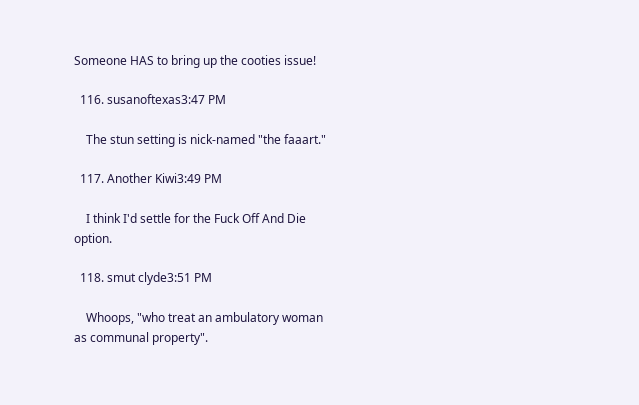Someone HAS to bring up the cooties issue!

  116. susanoftexas3:47 PM

    The stun setting is nick-named "the faaart."

  117. Another Kiwi3:49 PM

    I think I'd settle for the Fuck Off And Die option.

  118. smut clyde3:51 PM

    Whoops, "who treat an ambulatory woman as communal property".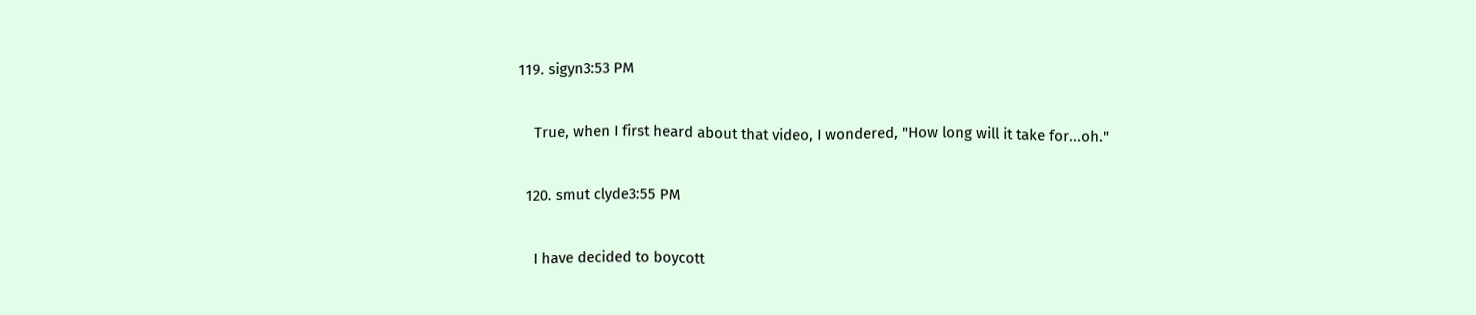119. sigyn3:53 PM

    True, when I first heard about that video, I wondered, "How long will it take for...oh."

  120. smut clyde3:55 PM

    I have decided to boycott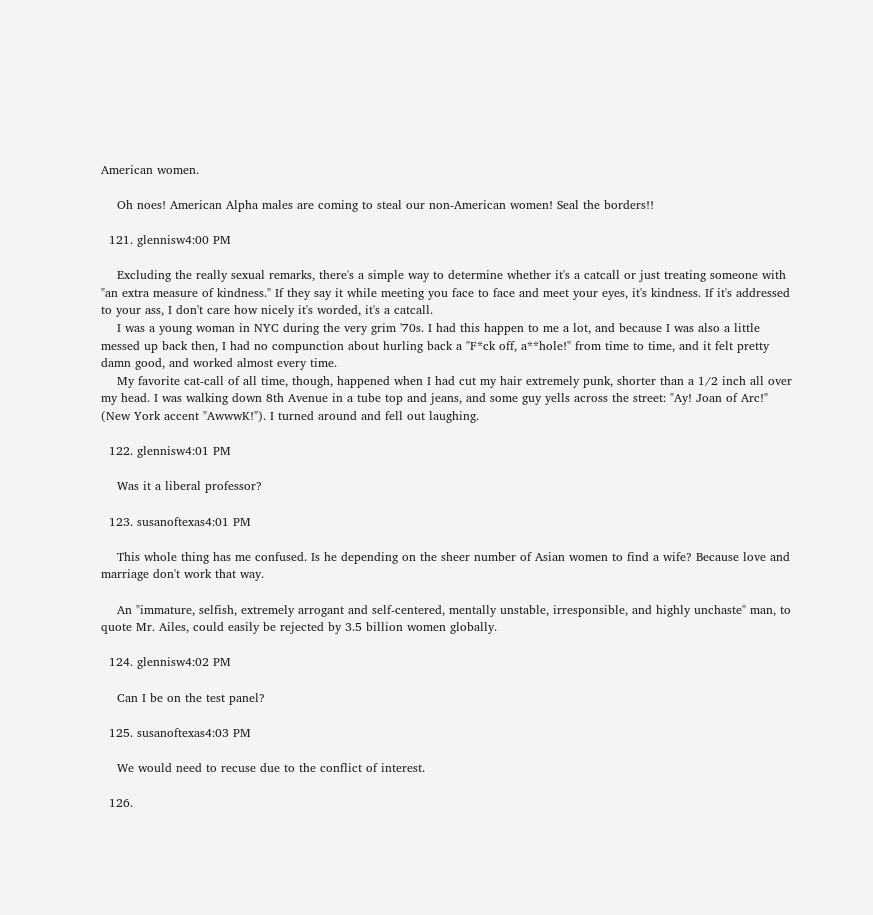American women.

    Oh noes! American Alpha males are coming to steal our non-American women! Seal the borders!!

  121. glennisw4:00 PM

    Excluding the really sexual remarks, there's a simple way to determine whether it's a catcall or just treating someone with "an extra measure of kindness." If they say it while meeting you face to face and meet your eyes, it's kindness. If it's addressed to your ass, I don't care how nicely it's worded, it's a catcall.
    I was a young woman in NYC during the very grim '70s. I had this happen to me a lot, and because I was also a little messed up back then, I had no compunction about hurling back a "F*ck off, a**hole!" from time to time, and it felt pretty damn good, and worked almost every time.
    My favorite cat-call of all time, though, happened when I had cut my hair extremely punk, shorter than a 1/2 inch all over my head. I was walking down 8th Avenue in a tube top and jeans, and some guy yells across the street: "Ay! Joan of Arc!" (New York accent "AwwwK!"). I turned around and fell out laughing.

  122. glennisw4:01 PM

    Was it a liberal professor?

  123. susanoftexas4:01 PM

    This whole thing has me confused. Is he depending on the sheer number of Asian women to find a wife? Because love and marriage don't work that way.

    An "immature, selfish, extremely arrogant and self-centered, mentally unstable, irresponsible, and highly unchaste" man, to quote Mr. Ailes, could easily be rejected by 3.5 billion women globally.

  124. glennisw4:02 PM

    Can I be on the test panel?

  125. susanoftexas4:03 PM

    We would need to recuse due to the conflict of interest.

  126.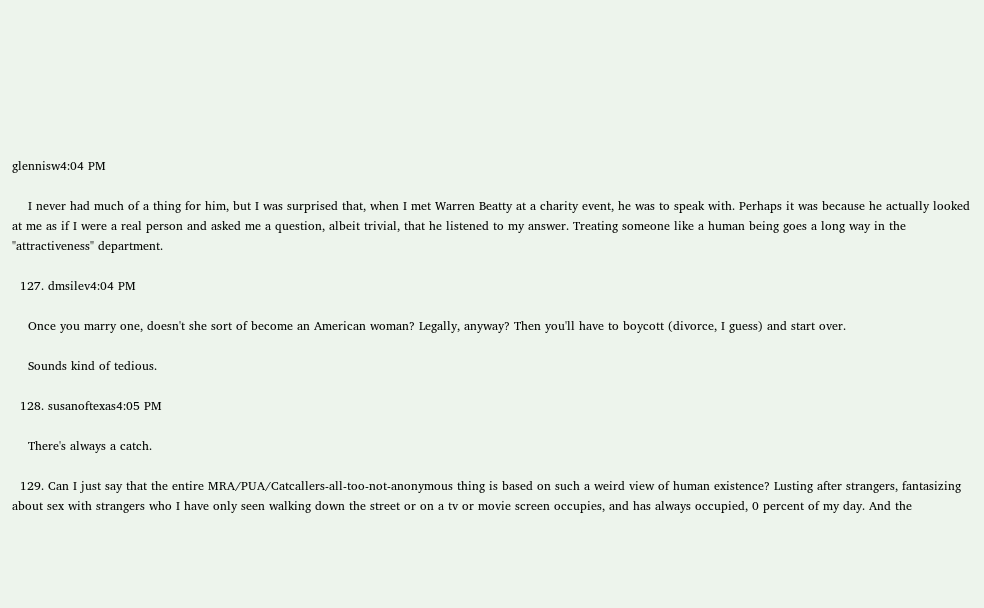glennisw4:04 PM

    I never had much of a thing for him, but I was surprised that, when I met Warren Beatty at a charity event, he was to speak with. Perhaps it was because he actually looked at me as if I were a real person and asked me a question, albeit trivial, that he listened to my answer. Treating someone like a human being goes a long way in the "attractiveness" department.

  127. dmsilev4:04 PM

    Once you marry one, doesn't she sort of become an American woman? Legally, anyway? Then you'll have to boycott (divorce, I guess) and start over.

    Sounds kind of tedious.

  128. susanoftexas4:05 PM

    There's always a catch.

  129. Can I just say that the entire MRA/PUA/Catcallers-all-too-not-anonymous thing is based on such a weird view of human existence? Lusting after strangers, fantasizing about sex with strangers who I have only seen walking down the street or on a tv or movie screen occupies, and has always occupied, 0 percent of my day. And the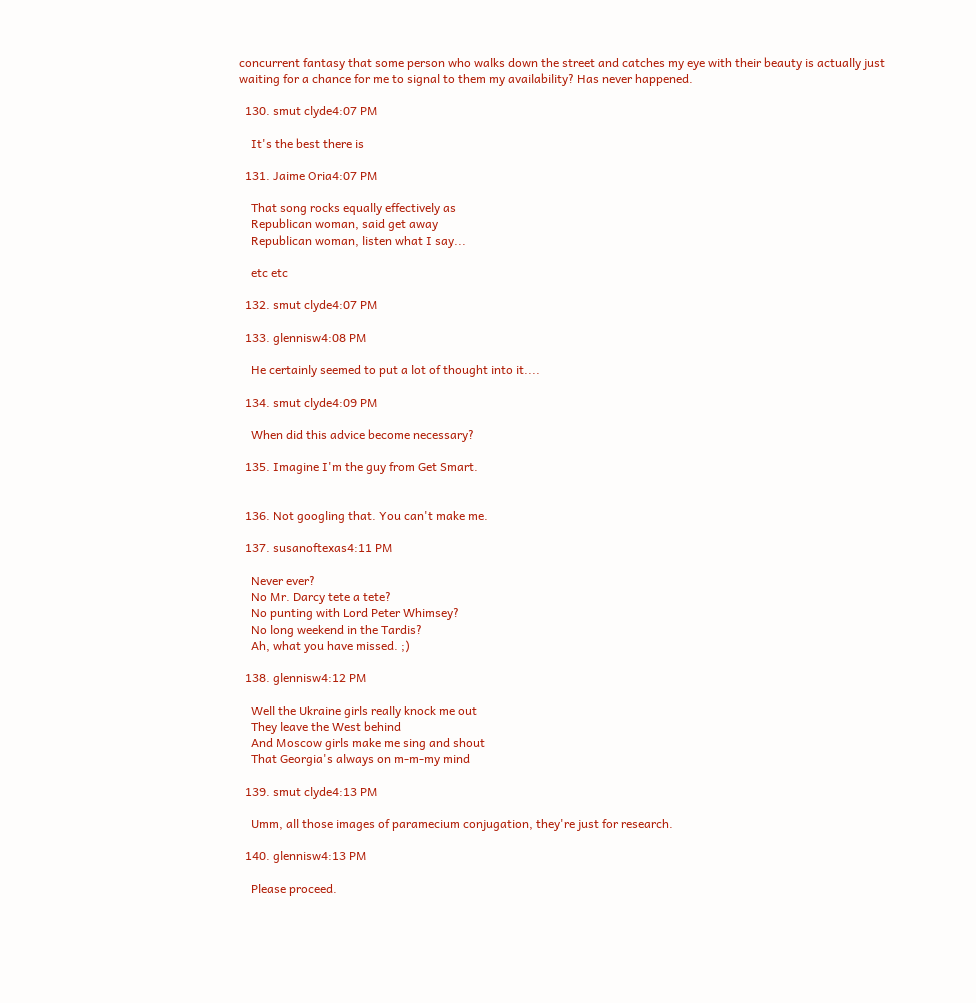concurrent fantasy that some person who walks down the street and catches my eye with their beauty is actually just waiting for a chance for me to signal to them my availability? Has never happened.

  130. smut clyde4:07 PM

    It's the best there is

  131. Jaime Oria4:07 PM

    That song rocks equally effectively as
    Republican woman, said get away
    Republican woman, listen what I say...

    etc etc

  132. smut clyde4:07 PM

  133. glennisw4:08 PM

    He certainly seemed to put a lot of thought into it....

  134. smut clyde4:09 PM

    When did this advice become necessary?

  135. Imagine I'm the guy from Get Smart.


  136. Not googling that. You can't make me.

  137. susanoftexas4:11 PM

    Never ever?
    No Mr. Darcy tete a tete?
    No punting with Lord Peter Whimsey?
    No long weekend in the Tardis?
    Ah, what you have missed. ;)

  138. glennisw4:12 PM

    Well the Ukraine girls really knock me out
    They leave the West behind
    And Moscow girls make me sing and shout
    That Georgia's always on m-m-my mind

  139. smut clyde4:13 PM

    Umm, all those images of paramecium conjugation, they're just for research.

  140. glennisw4:13 PM

    Please proceed.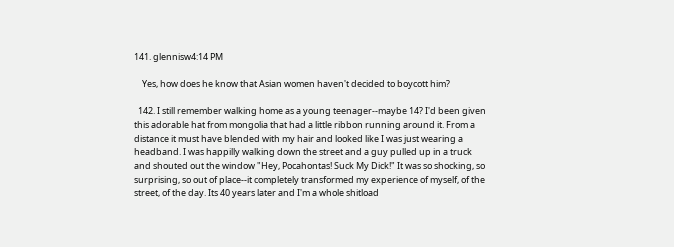141. glennisw4:14 PM

    Yes, how does he know that Asian women haven't decided to boycott him?

  142. I still remember walking home as a young teenager--maybe 14? I'd been given this adorable hat from mongolia that had a little ribbon running around it. From a distance it must have blended with my hair and looked like I was just wearing a headband. I was happilly walking down the street and a guy pulled up in a truck and shouted out the window "Hey, Pocahontas! Suck My Dick!" It was so shocking, so surprising, so out of place--it completely transformed my experience of myself, of the street, of the day. Its 40 years later and I'm a whole shitload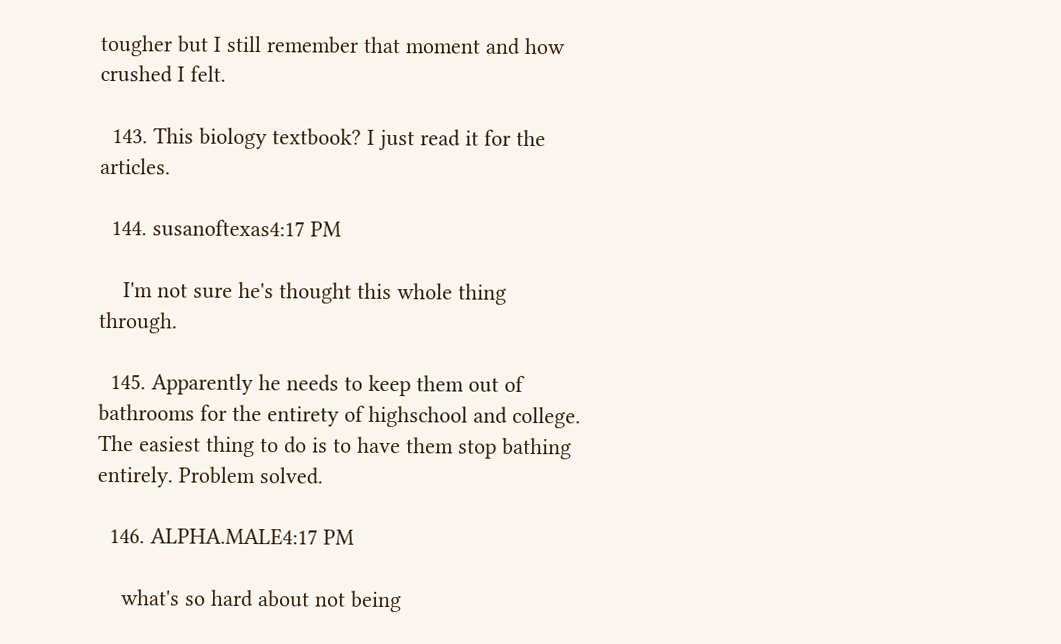tougher but I still remember that moment and how crushed I felt.

  143. This biology textbook? I just read it for the articles.

  144. susanoftexas4:17 PM

    I'm not sure he's thought this whole thing through.

  145. Apparently he needs to keep them out of bathrooms for the entirety of highschool and college. The easiest thing to do is to have them stop bathing entirely. Problem solved.

  146. ALPHA.MALE4:17 PM

    what's so hard about not being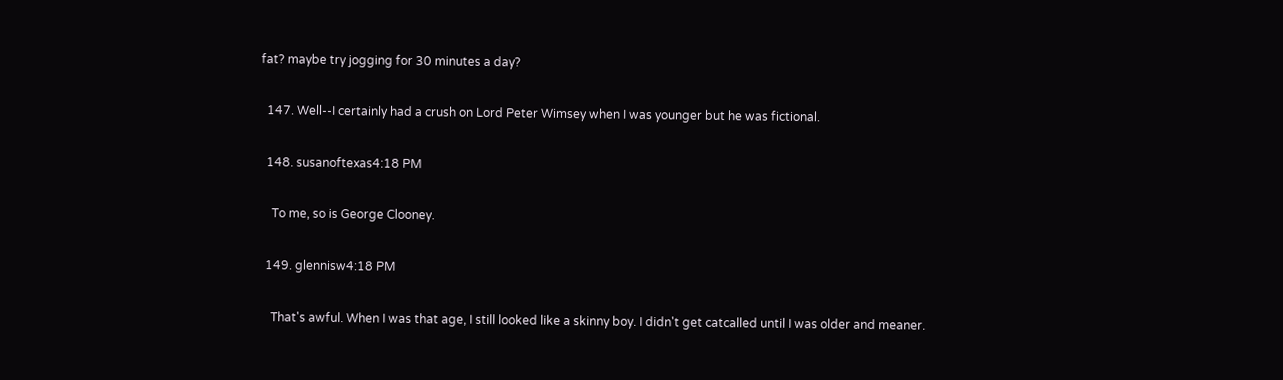fat? maybe try jogging for 30 minutes a day?

  147. Well--I certainly had a crush on Lord Peter Wimsey when I was younger but he was fictional.

  148. susanoftexas4:18 PM

    To me, so is George Clooney.

  149. glennisw4:18 PM

    That's awful. When I was that age, I still looked like a skinny boy. I didn't get catcalled until I was older and meaner.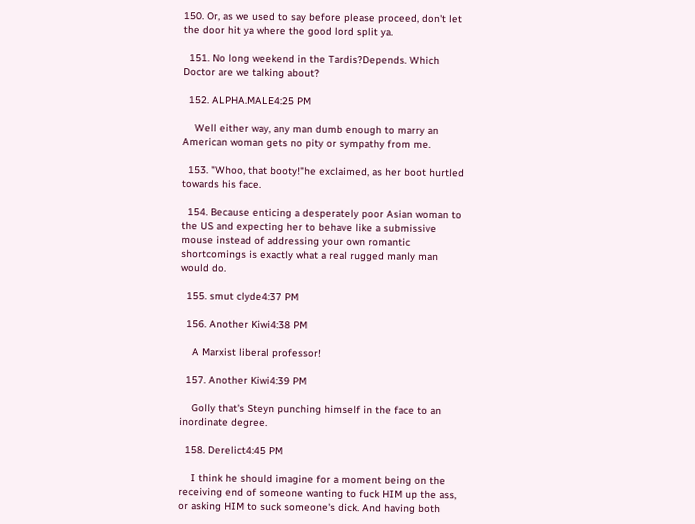150. Or, as we used to say before please proceed, don't let the door hit ya where the good lord split ya.

  151. No long weekend in the Tardis?Depends. Which Doctor are we talking about?

  152. ALPHA.MALE4:25 PM

    Well either way, any man dumb enough to marry an American woman gets no pity or sympathy from me.

  153. "Whoo, that booty!"he exclaimed, as her boot hurtled towards his face.

  154. Because enticing a desperately poor Asian woman to the US and expecting her to behave like a submissive mouse instead of addressing your own romantic shortcomings is exactly what a real rugged manly man would do.

  155. smut clyde4:37 PM

  156. Another Kiwi4:38 PM

    A Marxist liberal professor!

  157. Another Kiwi4:39 PM

    Golly that's Steyn punching himself in the face to an inordinate degree.

  158. Derelict4:45 PM

    I think he should imagine for a moment being on the receiving end of someone wanting to fuck HIM up the ass, or asking HIM to suck someone's dick. And having both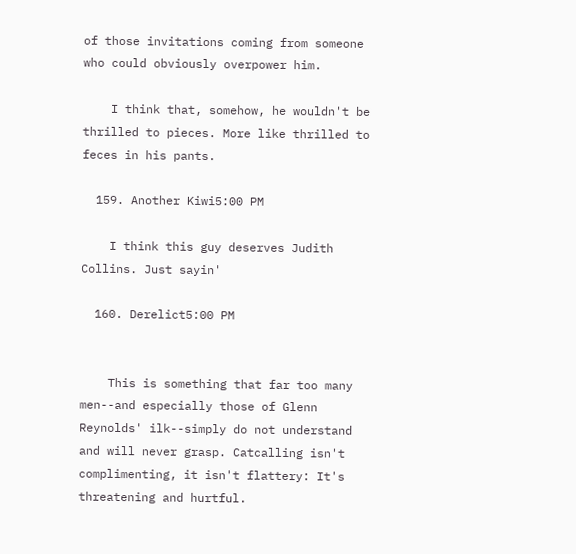of those invitations coming from someone who could obviously overpower him.

    I think that, somehow, he wouldn't be thrilled to pieces. More like thrilled to feces in his pants.

  159. Another Kiwi5:00 PM

    I think this guy deserves Judith Collins. Just sayin'

  160. Derelict5:00 PM


    This is something that far too many men--and especially those of Glenn Reynolds' ilk--simply do not understand and will never grasp. Catcalling isn't complimenting, it isn't flattery: It's threatening and hurtful.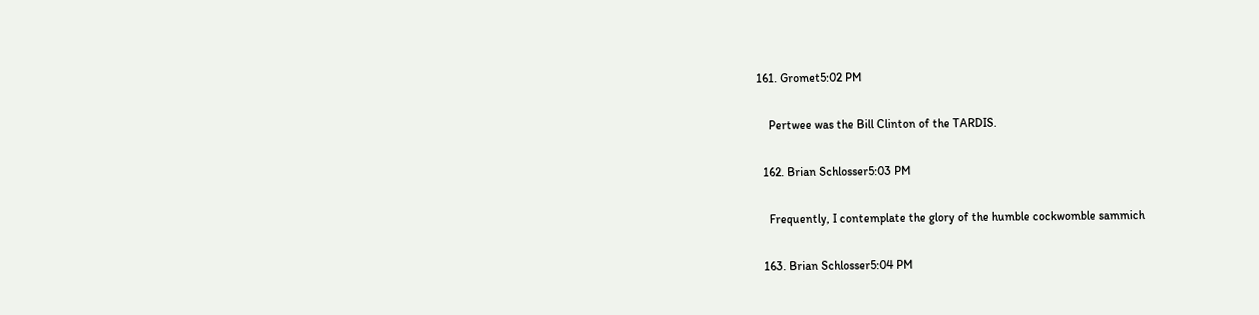161. Gromet5:02 PM

    Pertwee was the Bill Clinton of the TARDIS.

  162. Brian Schlosser5:03 PM

    Frequently, I contemplate the glory of the humble cockwomble sammich

  163. Brian Schlosser5:04 PM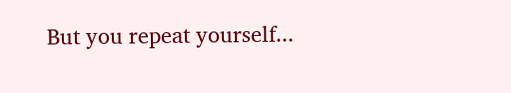But you repeat yourself...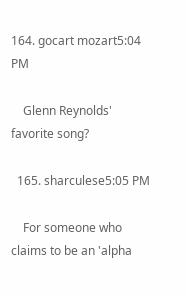164. gocart mozart5:04 PM

    Glenn Reynolds' favorite song?

  165. sharculese5:05 PM

    For someone who claims to be an 'alpha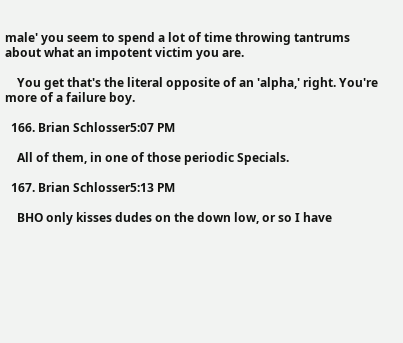male' you seem to spend a lot of time throwing tantrums about what an impotent victim you are.

    You get that's the literal opposite of an 'alpha,' right. You're more of a failure boy.

  166. Brian Schlosser5:07 PM

    All of them, in one of those periodic Specials.

  167. Brian Schlosser5:13 PM

    BHO only kisses dudes on the down low, or so I have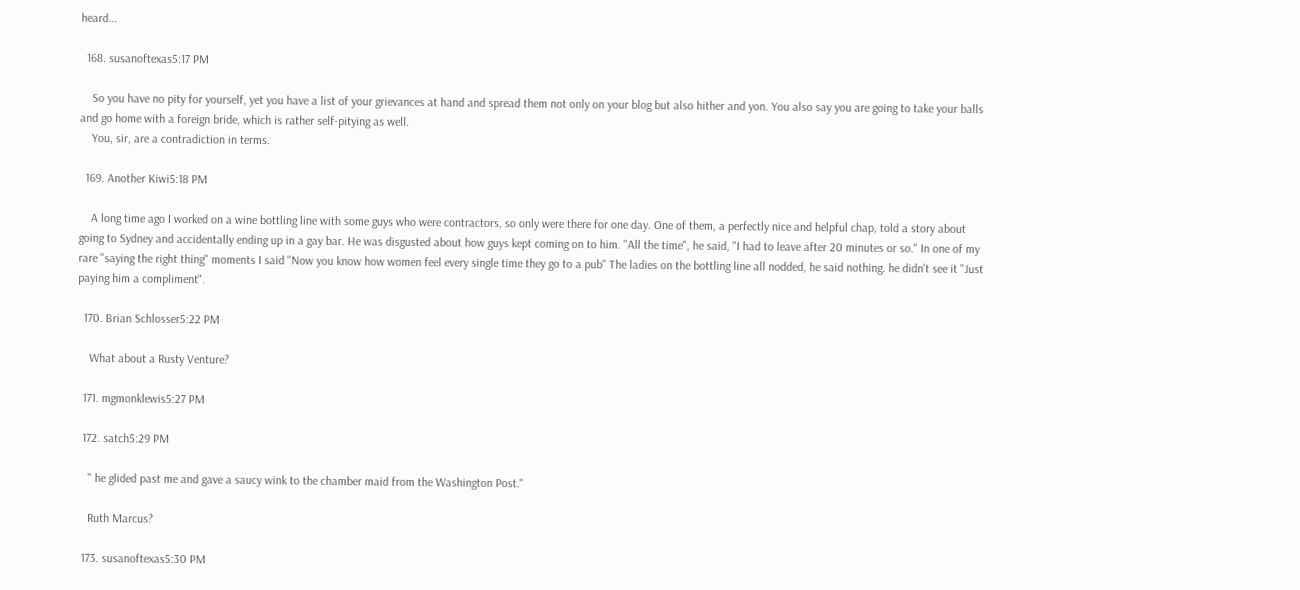heard...

  168. susanoftexas5:17 PM

    So you have no pity for yourself, yet you have a list of your grievances at hand and spread them not only on your blog but also hither and yon. You also say you are going to take your balls and go home with a foreign bride, which is rather self-pitying as well.
    You, sir, are a contradiction in terms.

  169. Another Kiwi5:18 PM

    A long time ago I worked on a wine bottling line with some guys who were contractors, so only were there for one day. One of them, a perfectly nice and helpful chap, told a story about going to Sydney and accidentally ending up in a gay bar. He was disgusted about how guys kept coming on to him. "All the time", he said, "I had to leave after 20 minutes or so." In one of my rare "saying the right thing" moments I said "Now you know how women feel every single time they go to a pub" The ladies on the bottling line all nodded, he said nothing. he didn't see it "Just paying him a compliment".

  170. Brian Schlosser5:22 PM

    What about a Rusty Venture?

  171. mgmonklewis5:27 PM

  172. satch5:29 PM

    " he glided past me and gave a saucy wink to the chamber maid from the Washington Post."

    Ruth Marcus?

  173. susanoftexas5:30 PM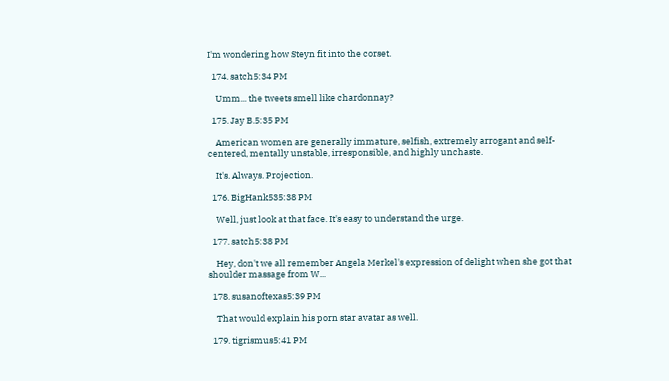I'm wondering how Steyn fit into the corset.

  174. satch5:34 PM

    Umm... the tweets smell like chardonnay?

  175. Jay B.5:35 PM

    American women are generally immature, selfish, extremely arrogant and self-centered, mentally unstable, irresponsible, and highly unchaste.

    It's. Always. Projection.

  176. BigHank535:38 PM

    Well, just look at that face. It's easy to understand the urge.

  177. satch5:38 PM

    Hey, don't we all remember Angela Merkel's expression of delight when she got that shoulder massage from W...

  178. susanoftexas5:39 PM

    That would explain his porn star avatar as well.

  179. tigrismus5:41 PM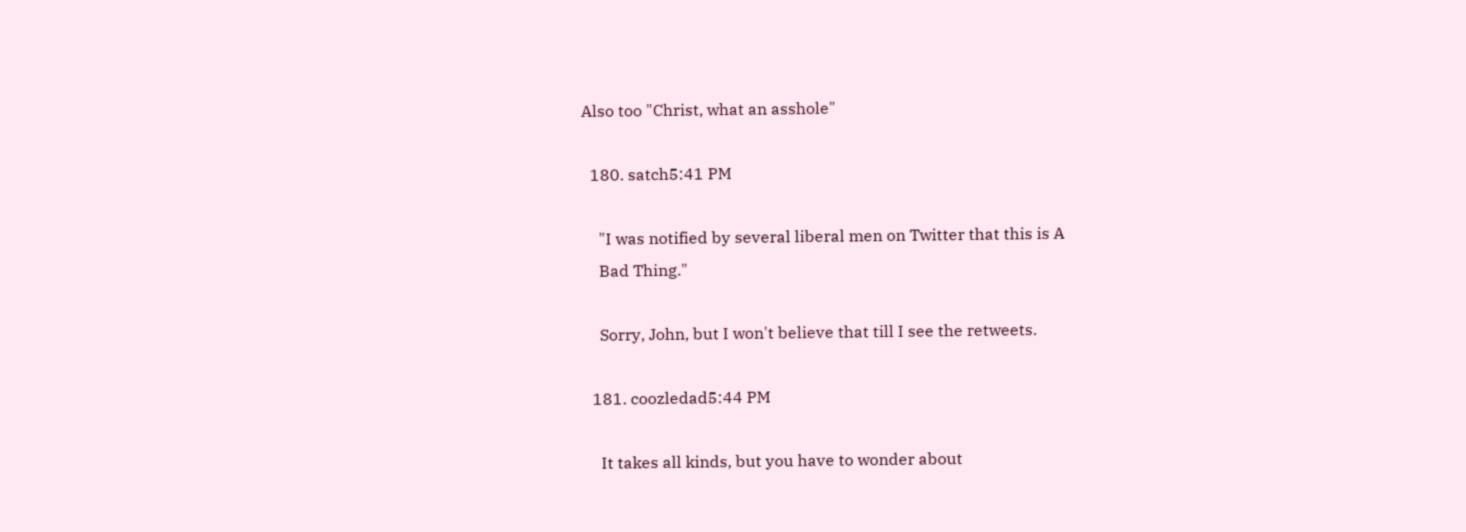Also too "Christ, what an asshole"

  180. satch5:41 PM

    "I was notified by several liberal men on Twitter that this is A
    Bad Thing."

    Sorry, John, but I won't believe that till I see the retweets.

  181. coozledad5:44 PM

    It takes all kinds, but you have to wonder about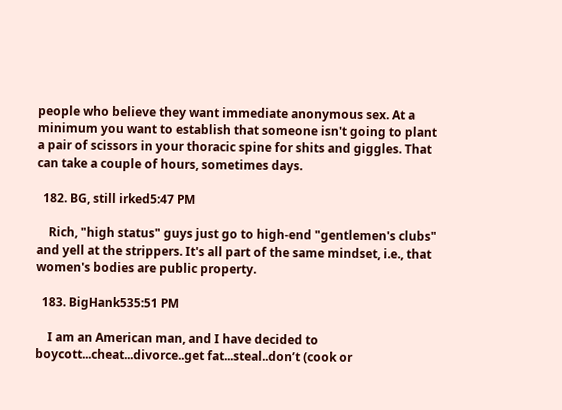people who believe they want immediate anonymous sex. At a minimum you want to establish that someone isn't going to plant a pair of scissors in your thoracic spine for shits and giggles. That can take a couple of hours, sometimes days.

  182. BG, still irked5:47 PM

    Rich, "high status" guys just go to high-end "gentlemen's clubs" and yell at the strippers. It's all part of the same mindset, i.e., that women's bodies are public property.

  183. BigHank535:51 PM

    I am an American man, and I have decided to boycott...cheat...divorce..get fat...steal..don’t (cook or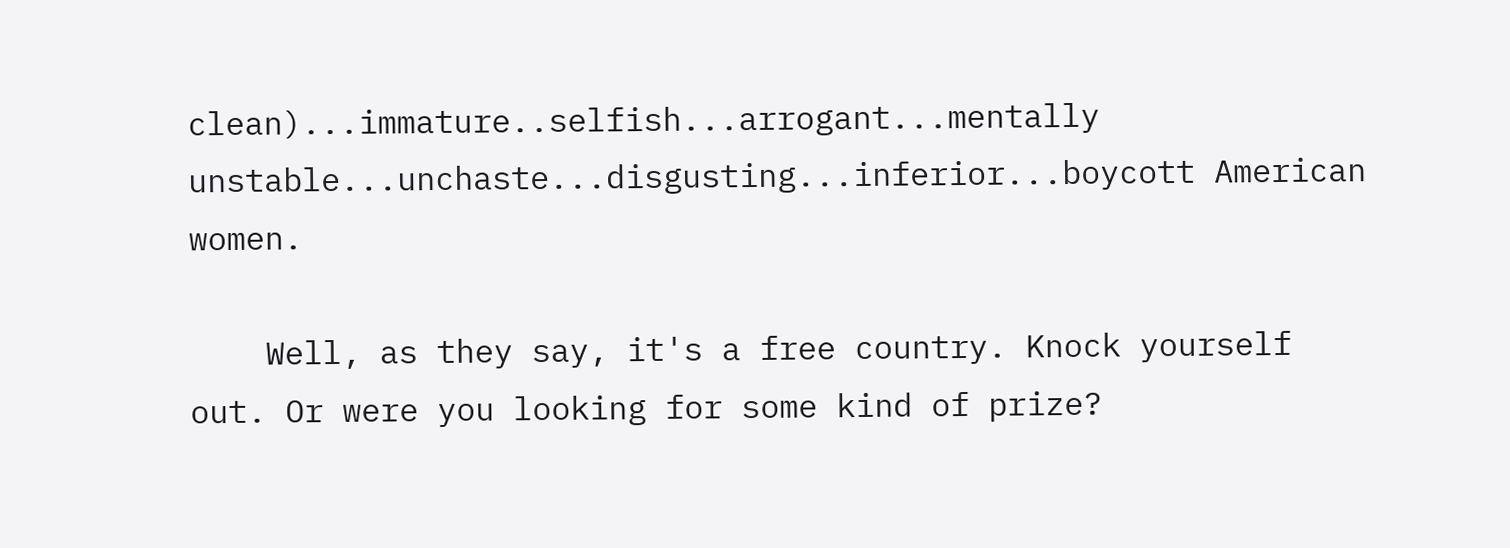clean)...immature..selfish...arrogant...mentally unstable...unchaste...disgusting...inferior...boycott American women.

    Well, as they say, it's a free country. Knock yourself out. Or were you looking for some kind of prize?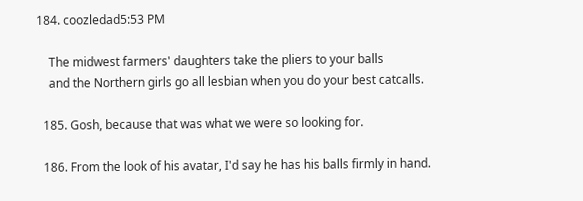184. coozledad5:53 PM

    The midwest farmers' daughters take the pliers to your balls
    and the Northern girls go all lesbian when you do your best catcalls.

  185. Gosh, because that was what we were so looking for.

  186. From the look of his avatar, I'd say he has his balls firmly in hand.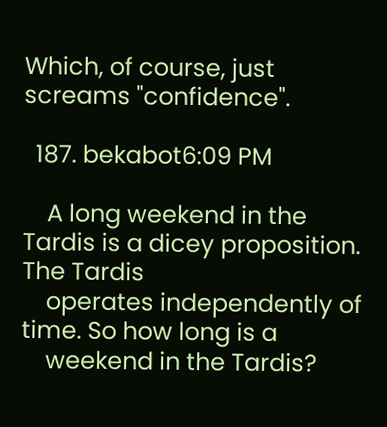Which, of course, just screams "confidence".

  187. bekabot6:09 PM

    A long weekend in the Tardis is a dicey proposition. The Tardis
    operates independently of time. So how long is a
    weekend in the Tardis?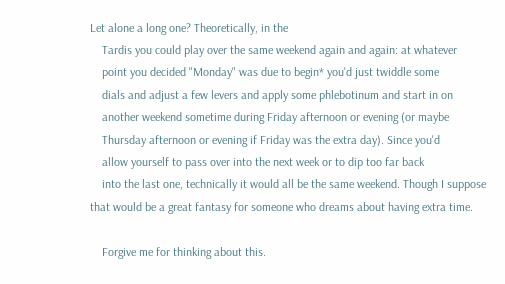Let alone a long one? Theoretically, in the
    Tardis you could play over the same weekend again and again: at whatever
    point you decided "Monday" was due to begin* you'd just twiddle some
    dials and adjust a few levers and apply some phlebotinum and start in on
    another weekend sometime during Friday afternoon or evening (or maybe
    Thursday afternoon or evening if Friday was the extra day). Since you'd
    allow yourself to pass over into the next week or to dip too far back
    into the last one, technically it would all be the same weekend. Though I suppose that would be a great fantasy for someone who dreams about having extra time.

    Forgive me for thinking about this.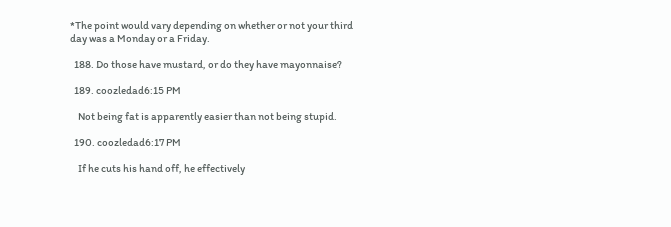*The point would vary depending on whether or not your third day was a Monday or a Friday.

  188. Do those have mustard, or do they have mayonnaise?

  189. coozledad6:15 PM

    Not being fat is apparently easier than not being stupid.

  190. coozledad6:17 PM

    If he cuts his hand off, he effectively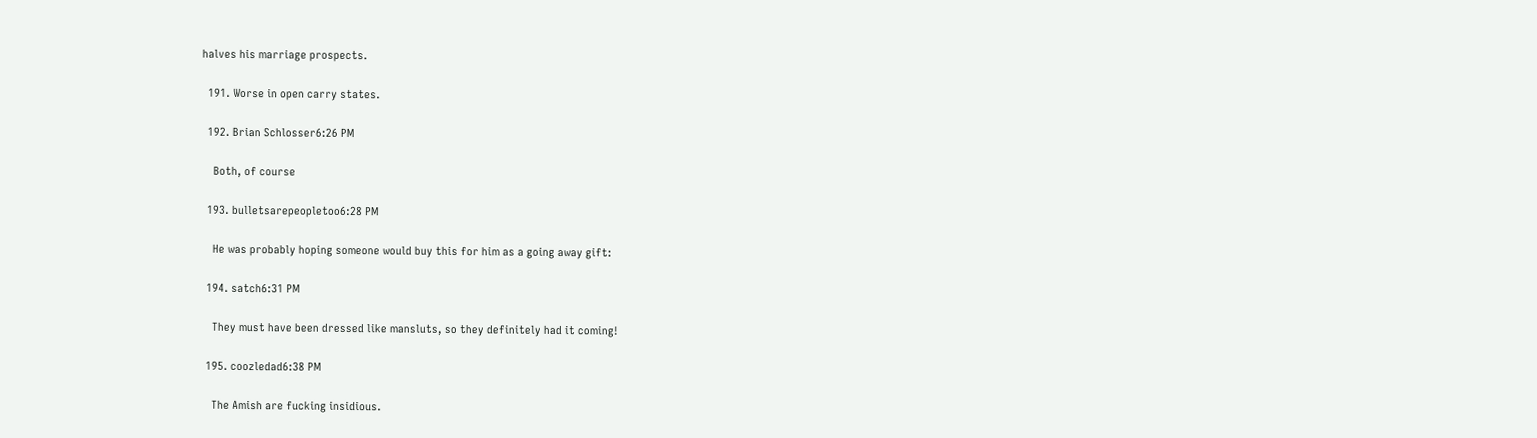halves his marriage prospects.

  191. Worse in open carry states.

  192. Brian Schlosser6:26 PM

    Both, of course

  193. bulletsarepeopletoo6:28 PM

    He was probably hoping someone would buy this for him as a going away gift:

  194. satch6:31 PM

    They must have been dressed like mansluts, so they definitely had it coming!

  195. coozledad6:38 PM

    The Amish are fucking insidious.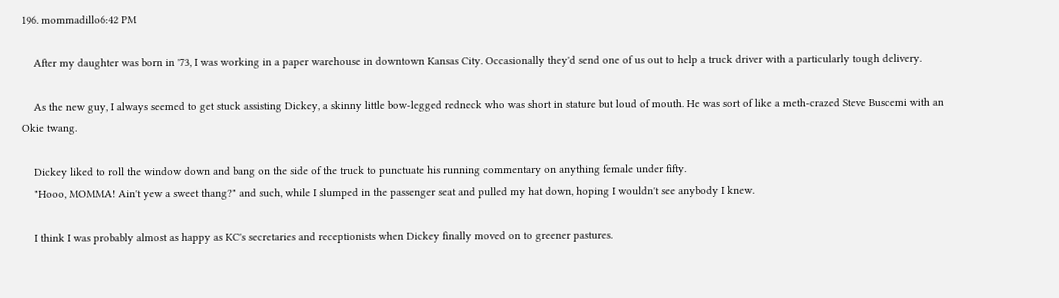196. mommadillo6:42 PM

    After my daughter was born in '73, I was working in a paper warehouse in downtown Kansas City. Occasionally they'd send one of us out to help a truck driver with a particularly tough delivery.

    As the new guy, I always seemed to get stuck assisting Dickey, a skinny little bow-legged redneck who was short in stature but loud of mouth. He was sort of like a meth-crazed Steve Buscemi with an Okie twang.

    Dickey liked to roll the window down and bang on the side of the truck to punctuate his running commentary on anything female under fifty.
    "Hooo, MOMMA! Ain't yew a sweet thang?" and such, while I slumped in the passenger seat and pulled my hat down, hoping I wouldn't see anybody I knew.

    I think I was probably almost as happy as KC's secretaries and receptionists when Dickey finally moved on to greener pastures.